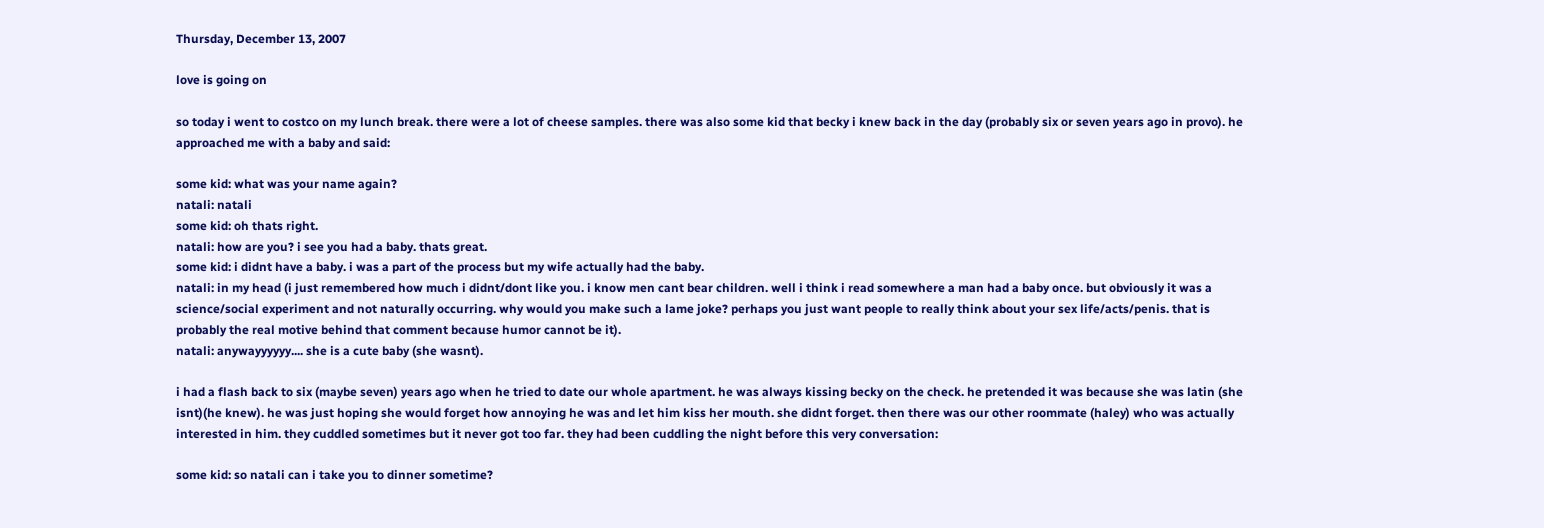Thursday, December 13, 2007

love is going on

so today i went to costco on my lunch break. there were a lot of cheese samples. there was also some kid that becky i knew back in the day (probably six or seven years ago in provo). he approached me with a baby and said:

some kid: what was your name again?
natali: natali
some kid: oh thats right.
natali: how are you? i see you had a baby. thats great.
some kid: i didnt have a baby. i was a part of the process but my wife actually had the baby.
natali: in my head (i just remembered how much i didnt/dont like you. i know men cant bear children. well i think i read somewhere a man had a baby once. but obviously it was a science/social experiment and not naturally occurring. why would you make such a lame joke? perhaps you just want people to really think about your sex life/acts/penis. that is probably the real motive behind that comment because humor cannot be it).
natali: anywayyyyyy.... she is a cute baby (she wasnt).

i had a flash back to six (maybe seven) years ago when he tried to date our whole apartment. he was always kissing becky on the check. he pretended it was because she was latin (she isnt)(he knew). he was just hoping she would forget how annoying he was and let him kiss her mouth. she didnt forget. then there was our other roommate (haley) who was actually interested in him. they cuddled sometimes but it never got too far. they had been cuddling the night before this very conversation:

some kid: so natali can i take you to dinner sometime?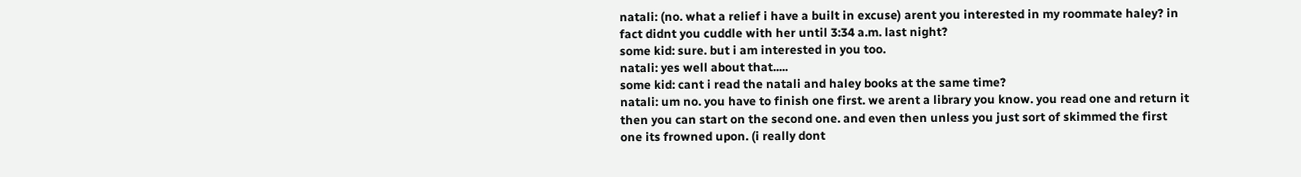natali: (no. what a relief i have a built in excuse) arent you interested in my roommate haley? in fact didnt you cuddle with her until 3:34 a.m. last night?
some kid: sure. but i am interested in you too.
natali: yes well about that.....
some kid: cant i read the natali and haley books at the same time?
natali: um no. you have to finish one first. we arent a library you know. you read one and return it then you can start on the second one. and even then unless you just sort of skimmed the first one its frowned upon. (i really dont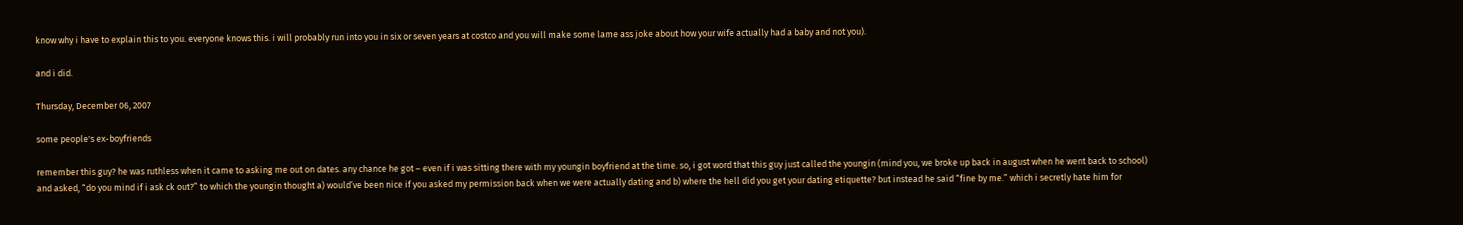know why i have to explain this to you. everyone knows this. i will probably run into you in six or seven years at costco and you will make some lame ass joke about how your wife actually had a baby and not you).

and i did.

Thursday, December 06, 2007

some people's ex-boyfriends

remember this guy? he was ruthless when it came to asking me out on dates. any chance he got – even if i was sitting there with my youngin boyfriend at the time. so, i got word that this guy just called the youngin (mind you, we broke up back in august when he went back to school) and asked, “do you mind if i ask ck out?” to which the youngin thought a) would’ve been nice if you asked my permission back when we were actually dating and b) where the hell did you get your dating etiquette? but instead he said “fine by me.” which i secretly hate him for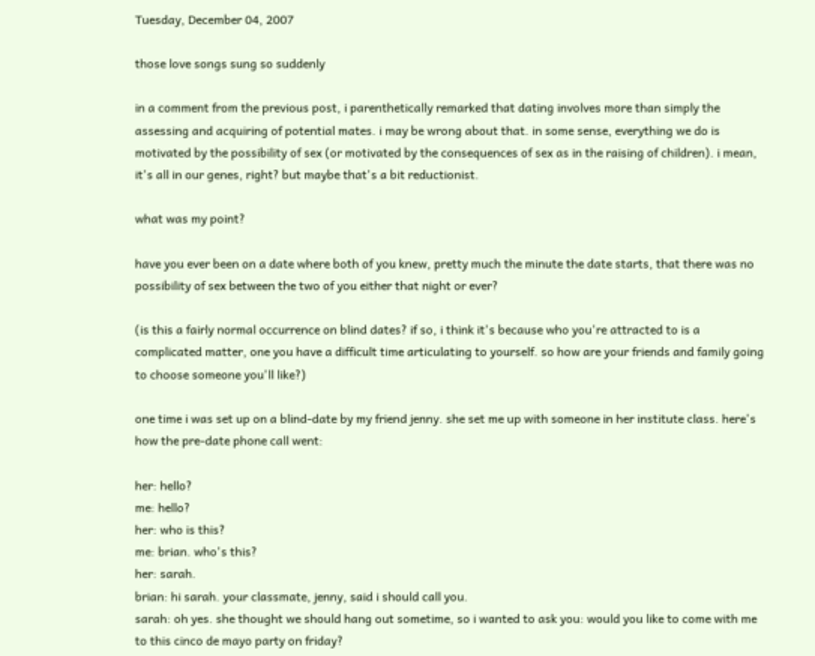Tuesday, December 04, 2007

those love songs sung so suddenly

in a comment from the previous post, i parenthetically remarked that dating involves more than simply the assessing and acquiring of potential mates. i may be wrong about that. in some sense, everything we do is motivated by the possibility of sex (or motivated by the consequences of sex as in the raising of children). i mean, it's all in our genes, right? but maybe that's a bit reductionist.

what was my point?

have you ever been on a date where both of you knew, pretty much the minute the date starts, that there was no possibility of sex between the two of you either that night or ever?

(is this a fairly normal occurrence on blind dates? if so, i think it's because who you're attracted to is a complicated matter, one you have a difficult time articulating to yourself. so how are your friends and family going to choose someone you'll like?)

one time i was set up on a blind-date by my friend jenny. she set me up with someone in her institute class. here's how the pre-date phone call went:

her: hello?
me: hello?
her: who is this?
me: brian. who's this?
her: sarah.
brian: hi sarah. your classmate, jenny, said i should call you.
sarah: oh yes. she thought we should hang out sometime, so i wanted to ask you: would you like to come with me to this cinco de mayo party on friday?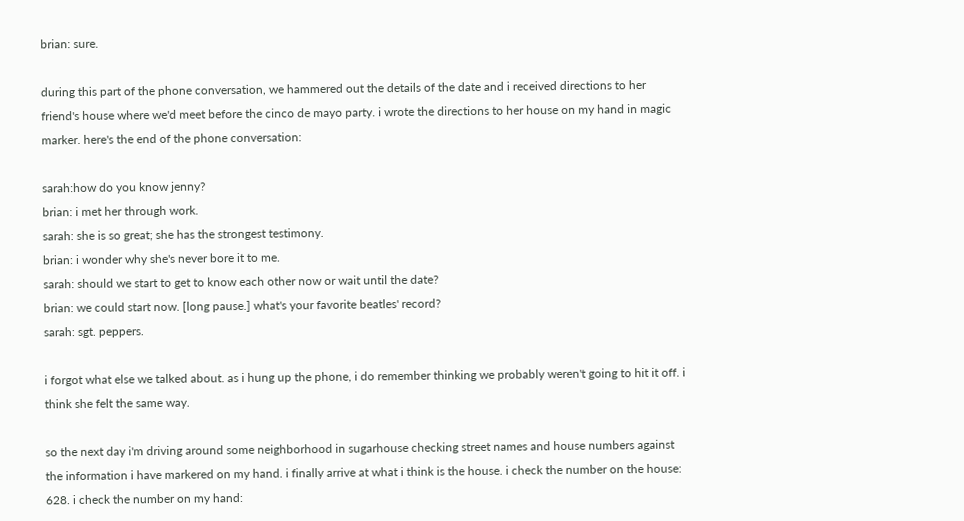brian: sure.

during this part of the phone conversation, we hammered out the details of the date and i received directions to her friend's house where we'd meet before the cinco de mayo party. i wrote the directions to her house on my hand in magic marker. here's the end of the phone conversation:

sarah:how do you know jenny?
brian: i met her through work.
sarah: she is so great; she has the strongest testimony.
brian: i wonder why she's never bore it to me.
sarah: should we start to get to know each other now or wait until the date?
brian: we could start now. [long pause.] what's your favorite beatles' record?
sarah: sgt. peppers.

i forgot what else we talked about. as i hung up the phone, i do remember thinking we probably weren't going to hit it off. i think she felt the same way.

so the next day i'm driving around some neighborhood in sugarhouse checking street names and house numbers against the information i have markered on my hand. i finally arrive at what i think is the house. i check the number on the house: 628. i check the number on my hand: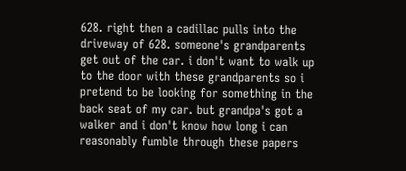628. right then a cadillac pulls into the driveway of 628. someone's grandparents get out of the car. i don't want to walk up to the door with these grandparents so i pretend to be looking for something in the back seat of my car. but grandpa's got a walker and i don't know how long i can reasonably fumble through these papers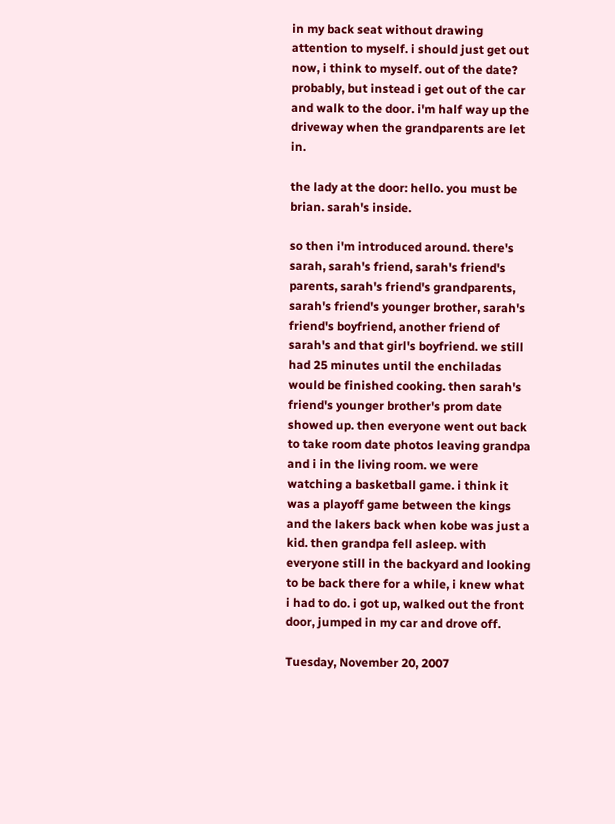in my back seat without drawing attention to myself. i should just get out now, i think to myself. out of the date? probably, but instead i get out of the car and walk to the door. i'm half way up the driveway when the grandparents are let in.

the lady at the door: hello. you must be brian. sarah's inside.

so then i'm introduced around. there's sarah, sarah's friend, sarah's friend's parents, sarah's friend's grandparents, sarah's friend's younger brother, sarah's friend's boyfriend, another friend of sarah's and that girl's boyfriend. we still had 25 minutes until the enchiladas would be finished cooking. then sarah's friend's younger brother's prom date showed up. then everyone went out back to take room date photos leaving grandpa and i in the living room. we were watching a basketball game. i think it was a playoff game between the kings and the lakers back when kobe was just a kid. then grandpa fell asleep. with everyone still in the backyard and looking to be back there for a while, i knew what i had to do. i got up, walked out the front door, jumped in my car and drove off.

Tuesday, November 20, 2007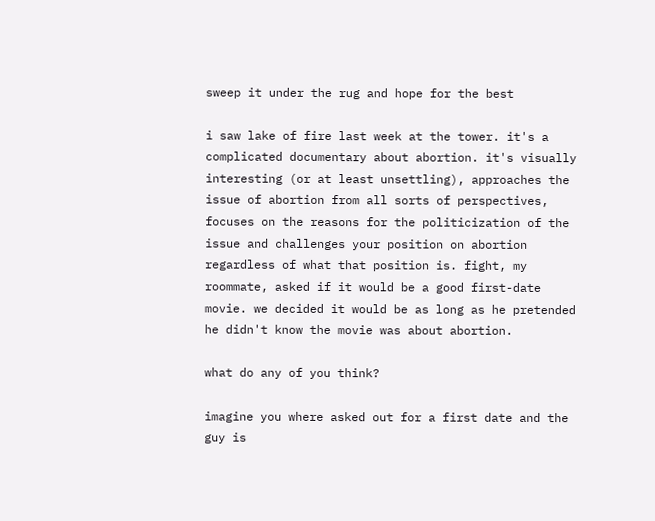sweep it under the rug and hope for the best

i saw lake of fire last week at the tower. it's a complicated documentary about abortion. it's visually interesting (or at least unsettling), approaches the issue of abortion from all sorts of perspectives, focuses on the reasons for the politicization of the issue and challenges your position on abortion regardless of what that position is. fight, my roommate, asked if it would be a good first-date movie. we decided it would be as long as he pretended he didn't know the movie was about abortion.

what do any of you think?

imagine you where asked out for a first date and the guy is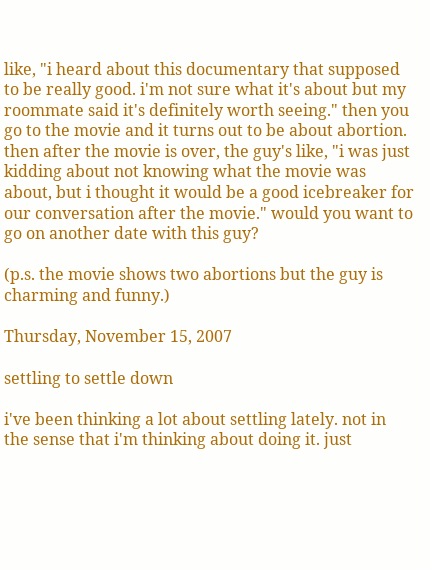like, "i heard about this documentary that supposed to be really good. i'm not sure what it's about but my roommate said it's definitely worth seeing." then you go to the movie and it turns out to be about abortion. then after the movie is over, the guy's like, "i was just kidding about not knowing what the movie was about, but i thought it would be a good icebreaker for our conversation after the movie." would you want to go on another date with this guy?

(p.s. the movie shows two abortions but the guy is charming and funny.)

Thursday, November 15, 2007

settling to settle down

i've been thinking a lot about settling lately. not in the sense that i'm thinking about doing it. just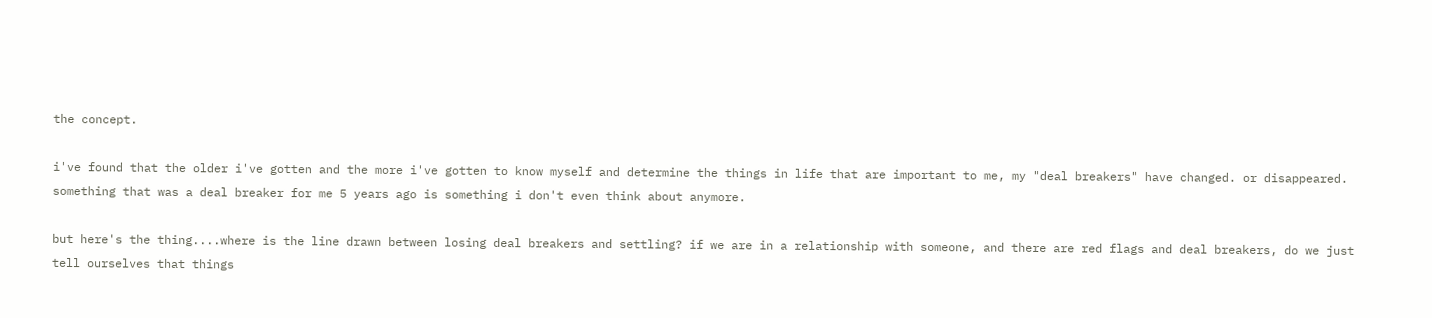the concept.

i've found that the older i've gotten and the more i've gotten to know myself and determine the things in life that are important to me, my "deal breakers" have changed. or disappeared. something that was a deal breaker for me 5 years ago is something i don't even think about anymore.

but here's the thing....where is the line drawn between losing deal breakers and settling? if we are in a relationship with someone, and there are red flags and deal breakers, do we just tell ourselves that things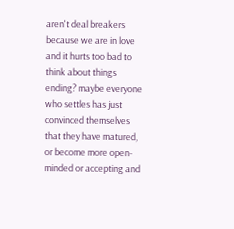aren't deal breakers because we are in love and it hurts too bad to think about things ending? maybe everyone who settles has just convinced themselves that they have matured, or become more open-minded or accepting and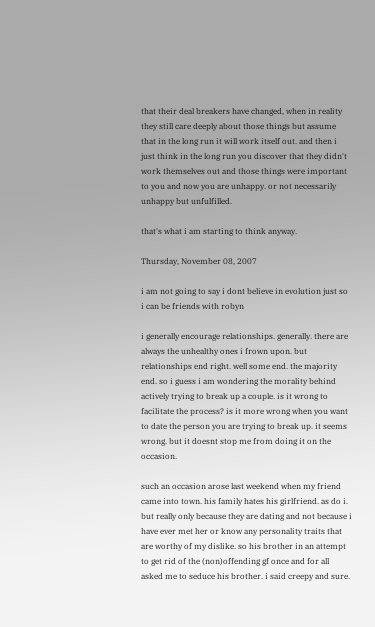that their deal breakers have changed, when in reality they still care deeply about those things but assume that in the long run it will work itself out. and then i just think in the long run you discover that they didn't work themselves out and those things were important to you and now you are unhappy. or not necessarily unhappy but unfulfilled.

that's what i am starting to think anyway.

Thursday, November 08, 2007

i am not going to say i dont believe in evolution just so i can be friends with robyn

i generally encourage relationships. generally. there are always the unhealthy ones i frown upon. but relationships end right. well some end. the majority end. so i guess i am wondering the morality behind actively trying to break up a couple. is it wrong to facilitate the process? is it more wrong when you want to date the person you are trying to break up. it seems wrong. but it doesnt stop me from doing it on the occasion.

such an occasion arose last weekend when my friend came into town. his family hates his girlfriend. as do i. but really only because they are dating and not because i have ever met her or know any personality traits that are worthy of my dislike. so his brother in an attempt to get rid of the (non)offending gf once and for all asked me to seduce his brother. i said creepy and sure.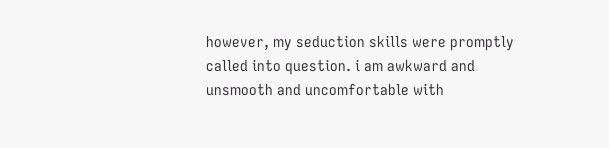however, my seduction skills were promptly called into question. i am awkward and unsmooth and uncomfortable with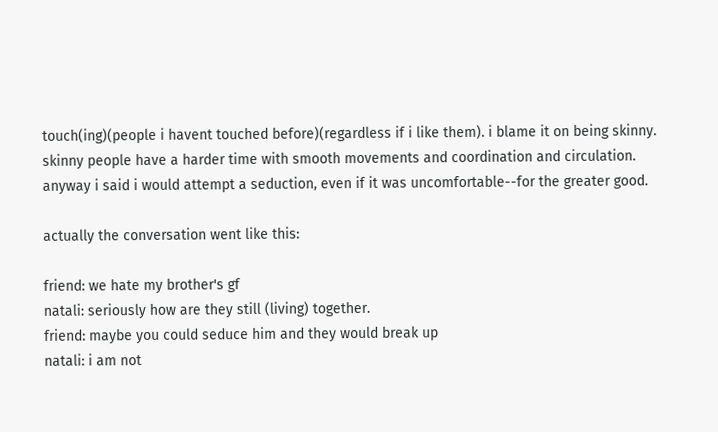touch(ing)(people i havent touched before)(regardless if i like them). i blame it on being skinny. skinny people have a harder time with smooth movements and coordination and circulation. anyway i said i would attempt a seduction, even if it was uncomfortable--for the greater good.

actually the conversation went like this:

friend: we hate my brother's gf
natali: seriously how are they still (living) together.
friend: maybe you could seduce him and they would break up
natali: i am not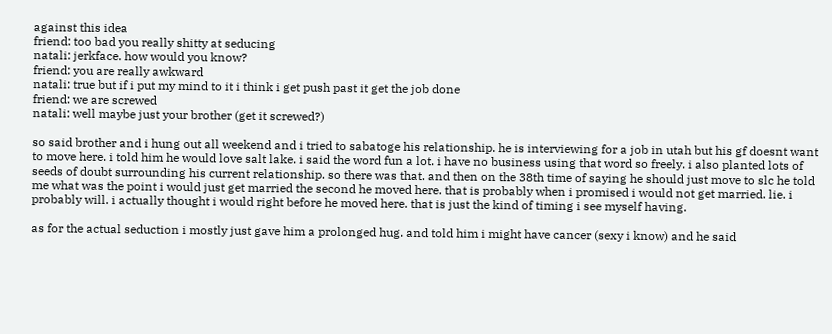against this idea
friend: too bad you really shitty at seducing
natali: jerkface. how would you know?
friend: you are really awkward
natali: true but if i put my mind to it i think i get push past it get the job done
friend: we are screwed
natali: well maybe just your brother (get it screwed?)

so said brother and i hung out all weekend and i tried to sabatoge his relationship. he is interviewing for a job in utah but his gf doesnt want to move here. i told him he would love salt lake. i said the word fun a lot. i have no business using that word so freely. i also planted lots of seeds of doubt surrounding his current relationship. so there was that. and then on the 38th time of saying he should just move to slc he told me what was the point i would just get married the second he moved here. that is probably when i promised i would not get married. lie. i probably will. i actually thought i would right before he moved here. that is just the kind of timing i see myself having.

as for the actual seduction i mostly just gave him a prolonged hug. and told him i might have cancer (sexy i know) and he said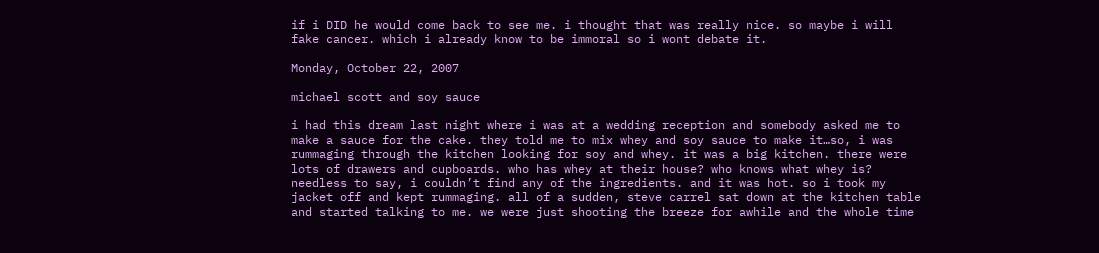if i DID he would come back to see me. i thought that was really nice. so maybe i will fake cancer. which i already know to be immoral so i wont debate it.

Monday, October 22, 2007

michael scott and soy sauce

i had this dream last night where i was at a wedding reception and somebody asked me to make a sauce for the cake. they told me to mix whey and soy sauce to make it…so, i was rummaging through the kitchen looking for soy and whey. it was a big kitchen. there were lots of drawers and cupboards. who has whey at their house? who knows what whey is? needless to say, i couldn’t find any of the ingredients. and it was hot. so i took my jacket off and kept rummaging. all of a sudden, steve carrel sat down at the kitchen table and started talking to me. we were just shooting the breeze for awhile and the whole time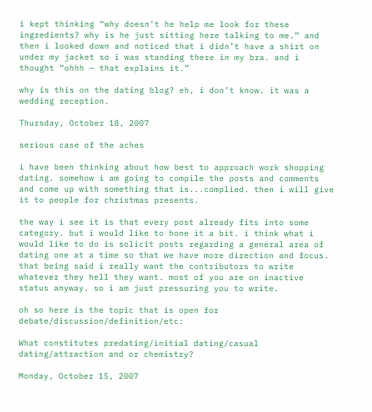i kept thinking “why doesn’t he help me look for these ingredients? why is he just sitting here talking to me.” and then i looked down and noticed that i didn’t have a shirt on under my jacket so i was standing there in my bra. and i thought “ohhh – that explains it.”

why is this on the dating blog? eh, i don’t know. it was a wedding reception.

Thursday, October 18, 2007

serious case of the aches

i have been thinking about how best to approach work shopping dating. somehow i am going to compile the posts and comments and come up with something that is...complied. then i will give it to people for christmas presents.

the way i see it is that every post already fits into some category. but i would like to hone it a bit. i think what i would like to do is solicit posts regarding a general area of dating one at a time so that we have more direction and focus. that being said i really want the contributors to write whatever they hell they want. most of you are on inactive status anyway. so i am just pressuring you to write.

oh so here is the topic that is open for debate/discussion/definition/etc:

What constitutes predating/initial dating/casual dating/attraction and or chemistry?

Monday, October 15, 2007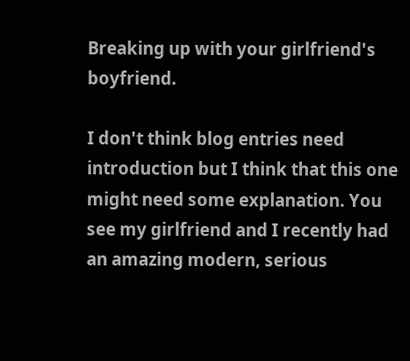Breaking up with your girlfriend's boyfriend.

I don't think blog entries need introduction but I think that this one might need some explanation. You see my girlfriend and I recently had an amazing modern, serious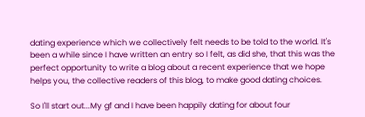dating experience which we collectively felt needs to be told to the world. It's been a while since I have written an entry so I felt, as did she, that this was the perfect opportunity to write a blog about a recent experience that we hope helps you, the collective readers of this blog, to make good dating choices.

So I'll start out...My gf and I have been happily dating for about four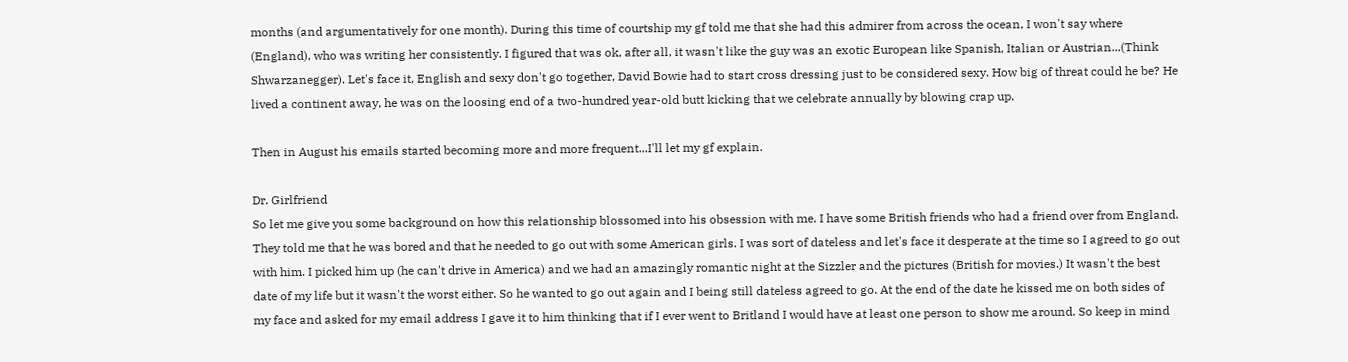months (and argumentatively for one month). During this time of courtship my gf told me that she had this admirer from across the ocean, I won't say where (England), who was writing her consistently. I figured that was ok, after all, it wasn't like the guy was an exotic European like Spanish, Italian or Austrian...(Think Shwarzanegger). Let's face it, English and sexy don't go together, David Bowie had to start cross dressing just to be considered sexy. How big of threat could he be? He lived a continent away, he was on the loosing end of a two-hundred year-old butt kicking that we celebrate annually by blowing crap up.

Then in August his emails started becoming more and more frequent...I'll let my gf explain.

Dr. Girlfriend
So let me give you some background on how this relationship blossomed into his obsession with me. I have some British friends who had a friend over from England. They told me that he was bored and that he needed to go out with some American girls. I was sort of dateless and let's face it desperate at the time so I agreed to go out with him. I picked him up (he can't drive in America) and we had an amazingly romantic night at the Sizzler and the pictures (British for movies.) It wasn't the best date of my life but it wasn't the worst either. So he wanted to go out again and I being still dateless agreed to go. At the end of the date he kissed me on both sides of my face and asked for my email address I gave it to him thinking that if I ever went to Britland I would have at least one person to show me around. So keep in mind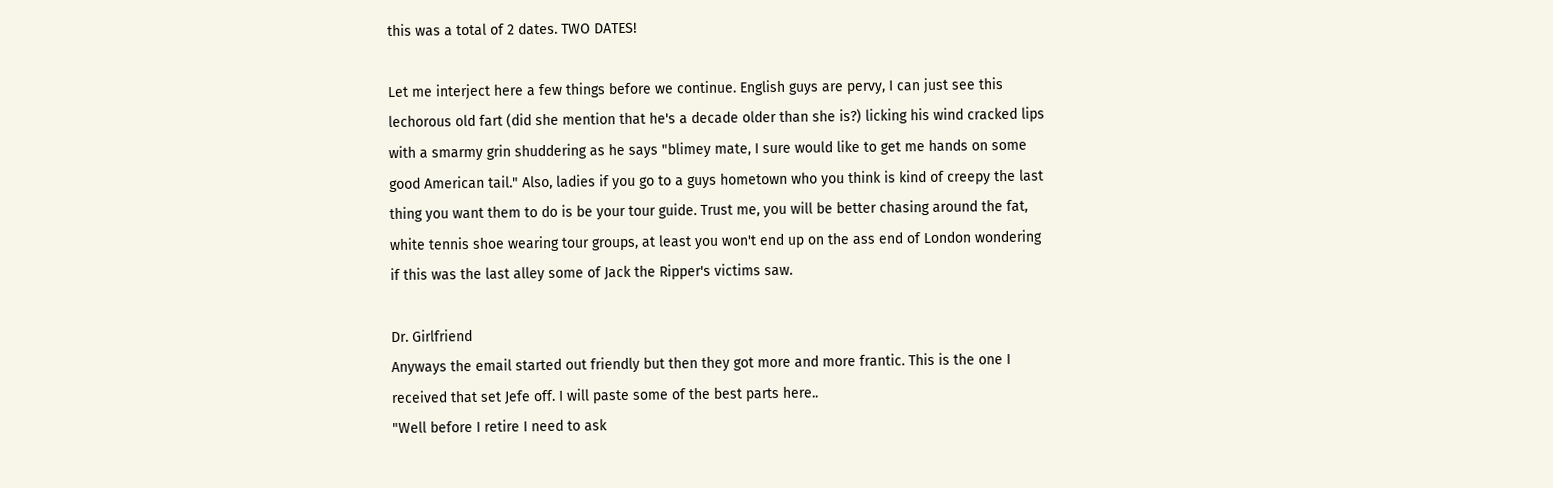this was a total of 2 dates. TWO DATES!

Let me interject here a few things before we continue. English guys are pervy, I can just see this lechorous old fart (did she mention that he's a decade older than she is?) licking his wind cracked lips with a smarmy grin shuddering as he says "blimey mate, I sure would like to get me hands on some good American tail." Also, ladies if you go to a guys hometown who you think is kind of creepy the last thing you want them to do is be your tour guide. Trust me, you will be better chasing around the fat, white tennis shoe wearing tour groups, at least you won't end up on the ass end of London wondering if this was the last alley some of Jack the Ripper's victims saw.

Dr. Girlfriend
Anyways the email started out friendly but then they got more and more frantic. This is the one I received that set Jefe off. I will paste some of the best parts here..
"Well before I retire I need to ask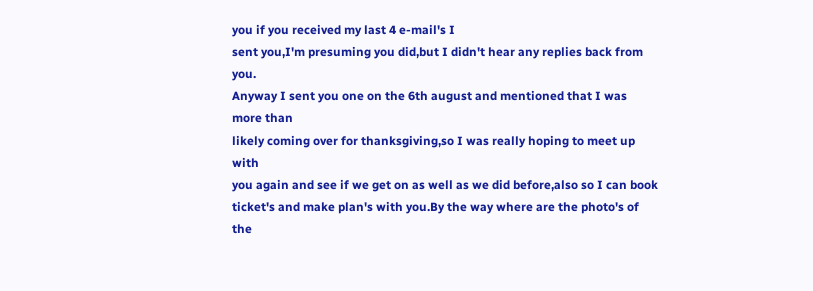you if you received my last 4 e-mail's I
sent you,I'm presuming you did,but I didn't hear any replies back from you.
Anyway I sent you one on the 6th august and mentioned that I was more than
likely coming over for thanksgiving,so I was really hoping to meet up with
you again and see if we get on as well as we did before,also so I can book
ticket's and make plan's with you.By the way where are the photo's of the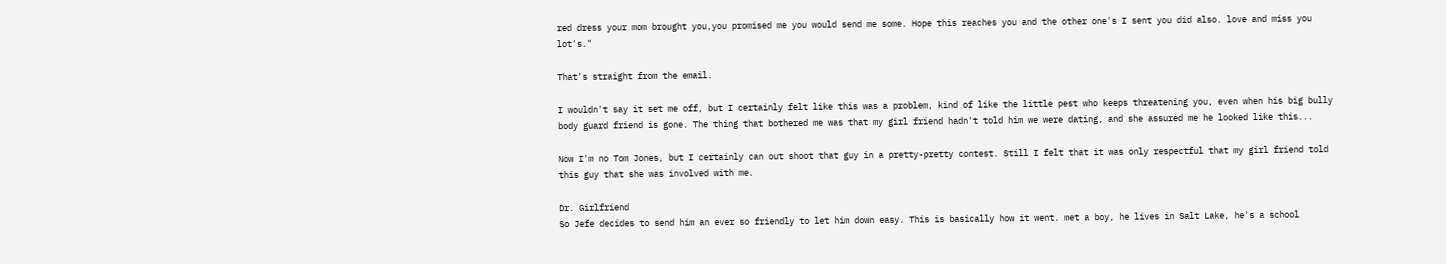red dress your mom brought you,you promised me you would send me some. Hope this reaches you and the other one's I sent you did also. love and miss you lot's."

That's straight from the email.

I wouldn't say it set me off, but I certainly felt like this was a problem, kind of like the little pest who keeps threatening you, even when his big bully body guard friend is gone. The thing that bothered me was that my girl friend hadn't told him we were dating, and she assured me he looked like this...

Now I'm no Tom Jones, but I certainly can out shoot that guy in a pretty-pretty contest. Still I felt that it was only respectful that my girl friend told this guy that she was involved with me.

Dr. Girlfriend
So Jefe decides to send him an ever so friendly to let him down easy. This is basically how it went. met a boy, he lives in Salt Lake, he's a school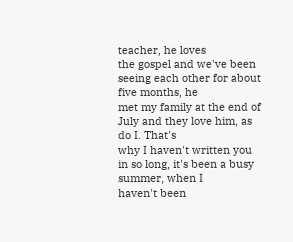teacher, he loves
the gospel and we've been seeing each other for about five months, he
met my family at the end of July and they love him, as do I. That's
why I haven't written you in so long, it's been a busy summer, when I
haven't been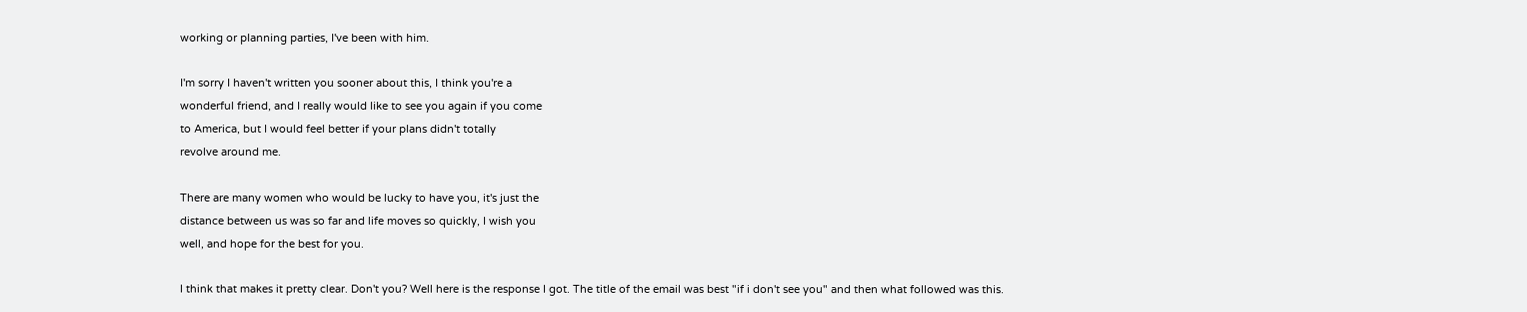working or planning parties, I've been with him.

I'm sorry I haven't written you sooner about this, I think you're a
wonderful friend, and I really would like to see you again if you come
to America, but I would feel better if your plans didn't totally
revolve around me.

There are many women who would be lucky to have you, it's just the
distance between us was so far and life moves so quickly, I wish you
well, and hope for the best for you.

I think that makes it pretty clear. Don't you? Well here is the response I got. The title of the email was best "if i don't see you" and then what followed was this.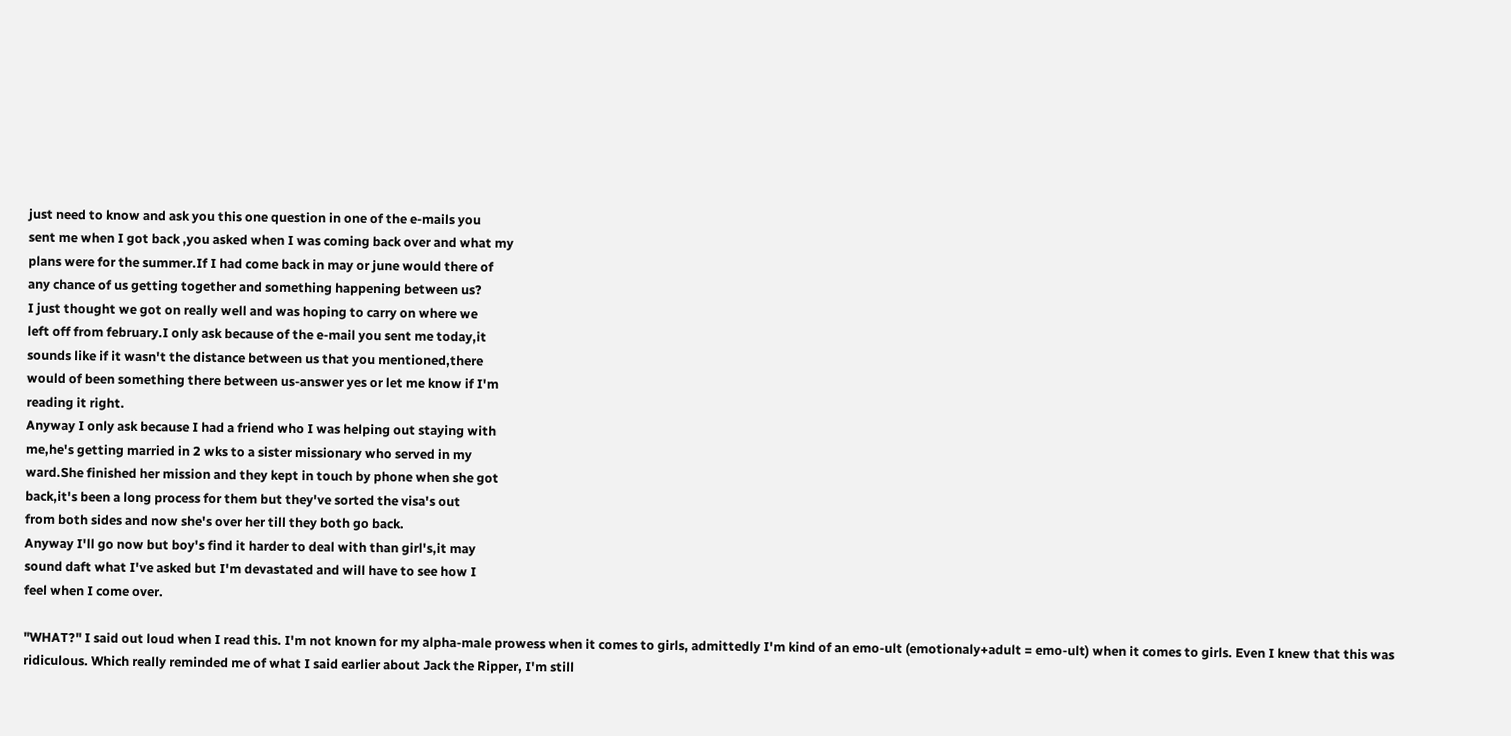just need to know and ask you this one question in one of the e-mails you
sent me when I got back ,you asked when I was coming back over and what my
plans were for the summer.If I had come back in may or june would there of
any chance of us getting together and something happening between us?
I just thought we got on really well and was hoping to carry on where we
left off from february.I only ask because of the e-mail you sent me today,it
sounds like if it wasn't the distance between us that you mentioned,there
would of been something there between us-answer yes or let me know if I'm
reading it right.
Anyway I only ask because I had a friend who I was helping out staying with
me,he's getting married in 2 wks to a sister missionary who served in my
ward.She finished her mission and they kept in touch by phone when she got
back,it's been a long process for them but they've sorted the visa's out
from both sides and now she's over her till they both go back.
Anyway I'll go now but boy's find it harder to deal with than girl's,it may
sound daft what I've asked but I'm devastated and will have to see how I
feel when I come over.

"WHAT?" I said out loud when I read this. I'm not known for my alpha-male prowess when it comes to girls, admittedly I'm kind of an emo-ult (emotionaly+adult = emo-ult) when it comes to girls. Even I knew that this was ridiculous. Which really reminded me of what I said earlier about Jack the Ripper, I'm still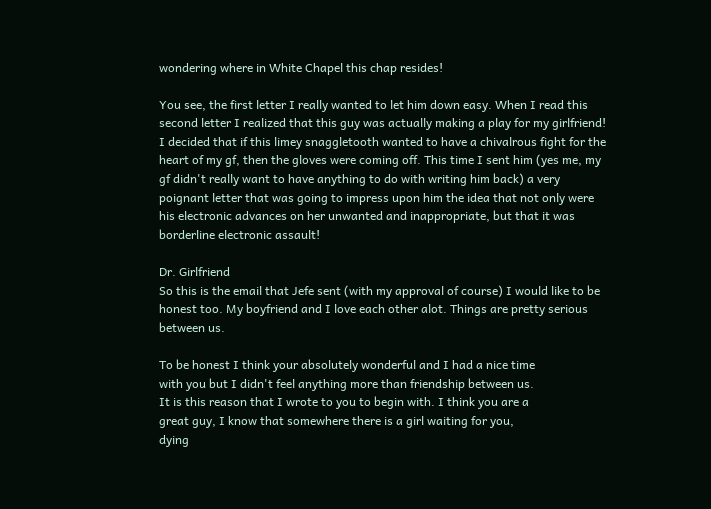wondering where in White Chapel this chap resides!

You see, the first letter I really wanted to let him down easy. When I read this second letter I realized that this guy was actually making a play for my girlfriend! I decided that if this limey snaggletooth wanted to have a chivalrous fight for the heart of my gf, then the gloves were coming off. This time I sent him (yes me, my gf didn't really want to have anything to do with writing him back) a very poignant letter that was going to impress upon him the idea that not only were his electronic advances on her unwanted and inappropriate, but that it was borderline electronic assault!

Dr. Girlfriend
So this is the email that Jefe sent (with my approval of course) I would like to be honest too. My boyfriend and I love each other alot. Things are pretty serious between us.

To be honest I think your absolutely wonderful and I had a nice time
with you but I didn't feel anything more than friendship between us.
It is this reason that I wrote to you to begin with. I think you are a
great guy, I know that somewhere there is a girl waiting for you,
dying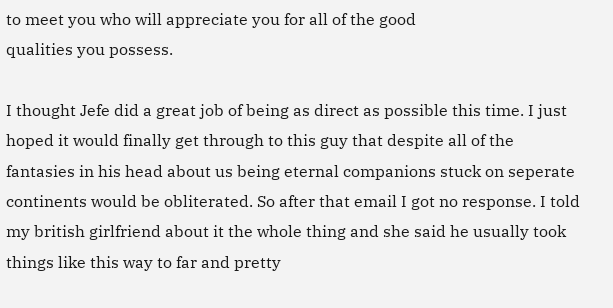to meet you who will appreciate you for all of the good
qualities you possess.

I thought Jefe did a great job of being as direct as possible this time. I just hoped it would finally get through to this guy that despite all of the fantasies in his head about us being eternal companions stuck on seperate continents would be obliterated. So after that email I got no response. I told my british girlfriend about it the whole thing and she said he usually took things like this way to far and pretty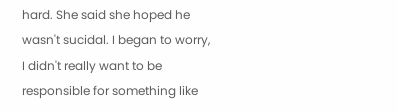hard. She said she hoped he wasn't sucidal. I began to worry, I didn't really want to be responsible for something like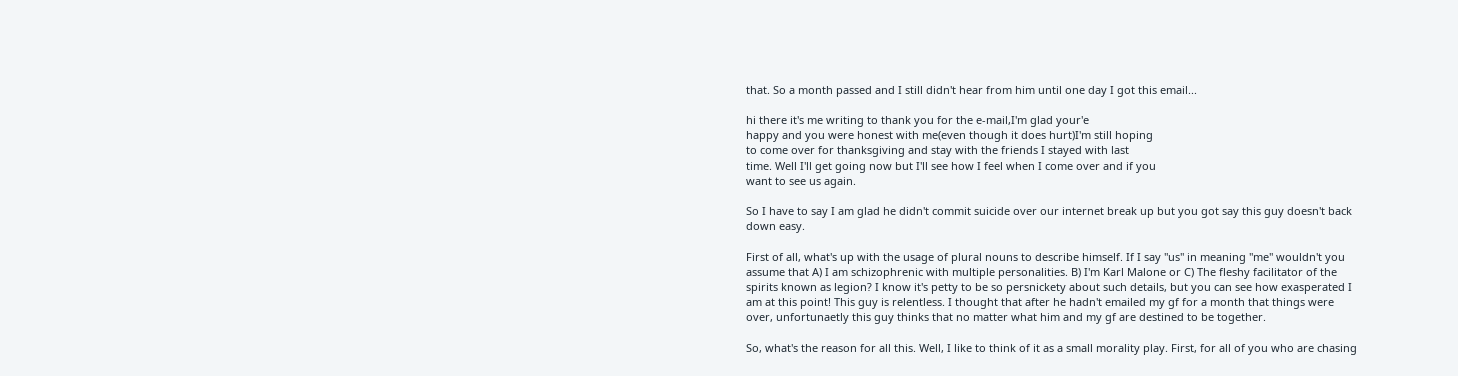that. So a month passed and I still didn't hear from him until one day I got this email...

hi there it's me writing to thank you for the e-mail,I'm glad your'e
happy and you were honest with me(even though it does hurt)I'm still hoping
to come over for thanksgiving and stay with the friends I stayed with last
time. Well I'll get going now but I'll see how I feel when I come over and if you
want to see us again.

So I have to say I am glad he didn't commit suicide over our internet break up but you got say this guy doesn't back down easy.

First of all, what's up with the usage of plural nouns to describe himself. If I say "us" in meaning "me" wouldn't you assume that A) I am schizophrenic with multiple personalities. B) I'm Karl Malone or C) The fleshy facilitator of the spirits known as legion? I know it's petty to be so persnickety about such details, but you can see how exasperated I am at this point! This guy is relentless. I thought that after he hadn't emailed my gf for a month that things were over, unfortunaetly this guy thinks that no matter what him and my gf are destined to be together.

So, what's the reason for all this. Well, I like to think of it as a small morality play. First, for all of you who are chasing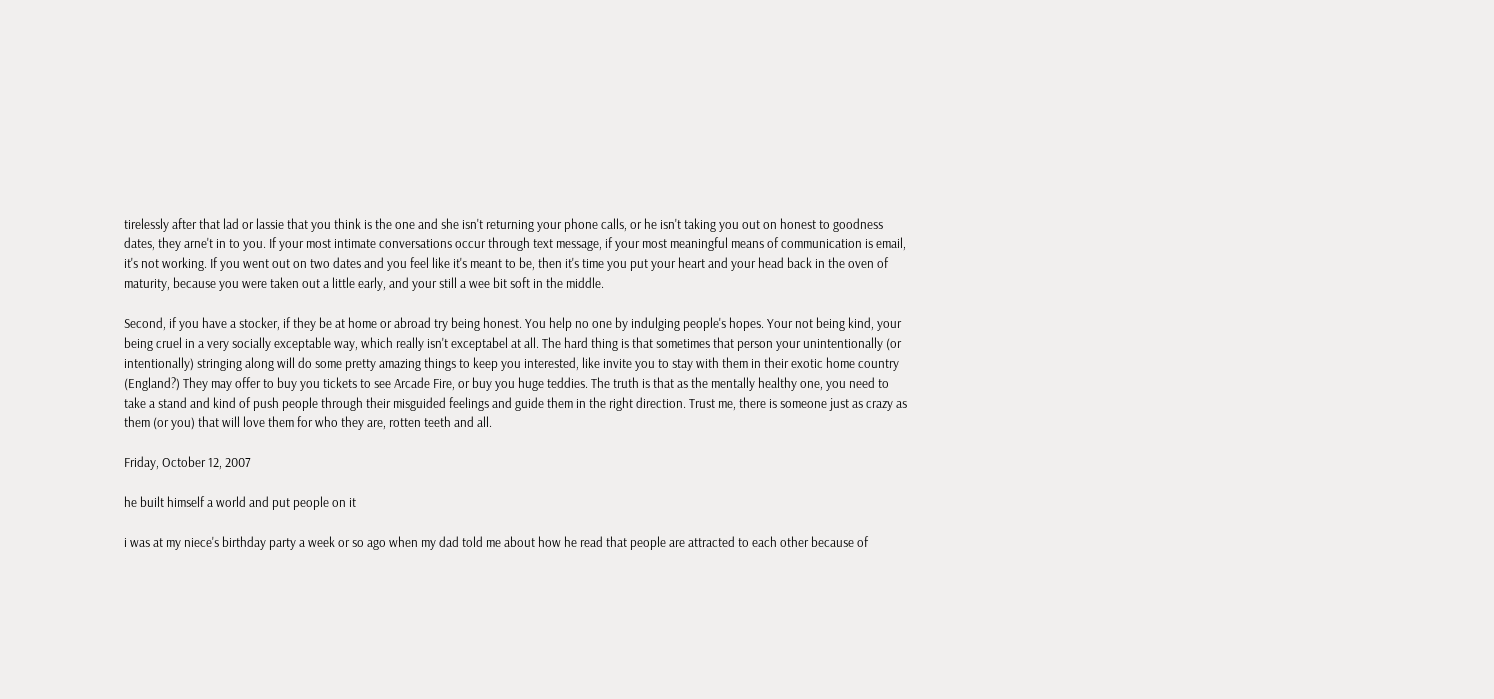tirelessly after that lad or lassie that you think is the one and she isn't returning your phone calls, or he isn't taking you out on honest to goodness dates, they arne't in to you. If your most intimate conversations occur through text message, if your most meaningful means of communication is email, it's not working. If you went out on two dates and you feel like it's meant to be, then it's time you put your heart and your head back in the oven of maturity, because you were taken out a little early, and your still a wee bit soft in the middle.

Second, if you have a stocker, if they be at home or abroad try being honest. You help no one by indulging people's hopes. Your not being kind, your being cruel in a very socially exceptable way, which really isn't exceptabel at all. The hard thing is that sometimes that person your unintentionally (or intentionally) stringing along will do some pretty amazing things to keep you interested, like invite you to stay with them in their exotic home country (England?) They may offer to buy you tickets to see Arcade Fire, or buy you huge teddies. The truth is that as the mentally healthy one, you need to take a stand and kind of push people through their misguided feelings and guide them in the right direction. Trust me, there is someone just as crazy as them (or you) that will love them for who they are, rotten teeth and all.

Friday, October 12, 2007

he built himself a world and put people on it

i was at my niece's birthday party a week or so ago when my dad told me about how he read that people are attracted to each other because of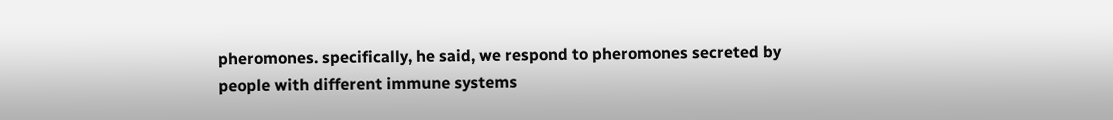pheromones. specifically, he said, we respond to pheromones secreted by people with different immune systems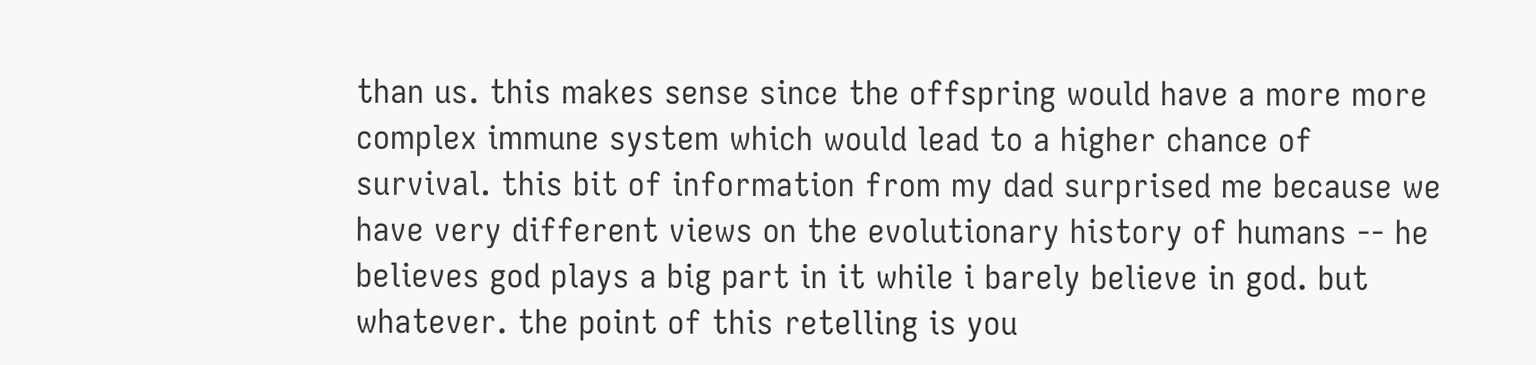than us. this makes sense since the offspring would have a more more complex immune system which would lead to a higher chance of survival. this bit of information from my dad surprised me because we have very different views on the evolutionary history of humans -- he believes god plays a big part in it while i barely believe in god. but whatever. the point of this retelling is you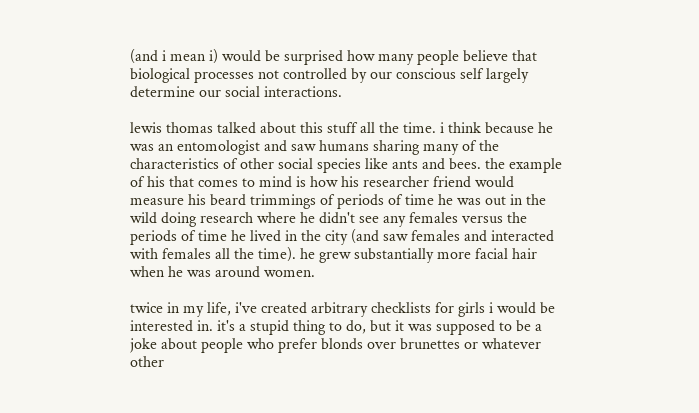(and i mean i) would be surprised how many people believe that biological processes not controlled by our conscious self largely determine our social interactions.

lewis thomas talked about this stuff all the time. i think because he was an entomologist and saw humans sharing many of the characteristics of other social species like ants and bees. the example of his that comes to mind is how his researcher friend would measure his beard trimmings of periods of time he was out in the wild doing research where he didn't see any females versus the periods of time he lived in the city (and saw females and interacted with females all the time). he grew substantially more facial hair when he was around women.

twice in my life, i've created arbitrary checklists for girls i would be interested in. it's a stupid thing to do, but it was supposed to be a joke about people who prefer blonds over brunettes or whatever other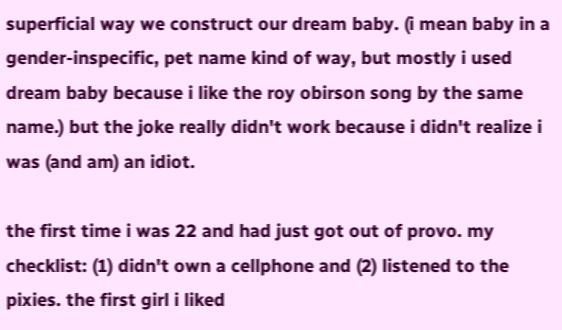superficial way we construct our dream baby. (i mean baby in a gender-inspecific, pet name kind of way, but mostly i used dream baby because i like the roy obirson song by the same name.) but the joke really didn't work because i didn't realize i was (and am) an idiot.

the first time i was 22 and had just got out of provo. my checklist: (1) didn't own a cellphone and (2) listened to the pixies. the first girl i liked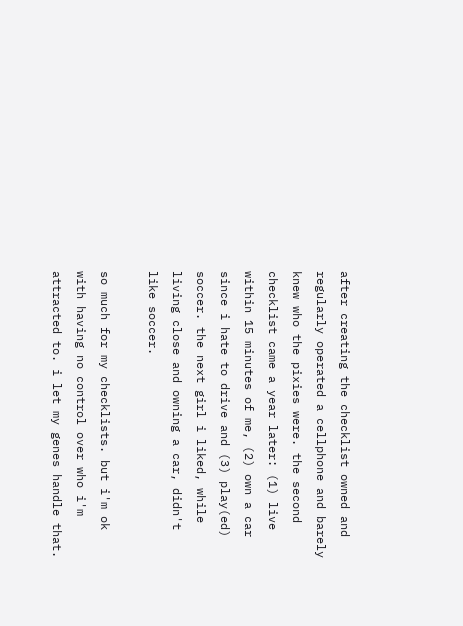after creating the checklist owned and regularly operated a cellphone and barely knew who the pixies were. the second checklist came a year later: (1) live within 15 minutes of me, (2) own a car since i hate to drive and (3) play(ed) soccer. the next girl i liked, while living close and owning a car, didn't like soccer.

so much for my checklists. but i'm ok with having no control over who i'm attracted to. i let my genes handle that.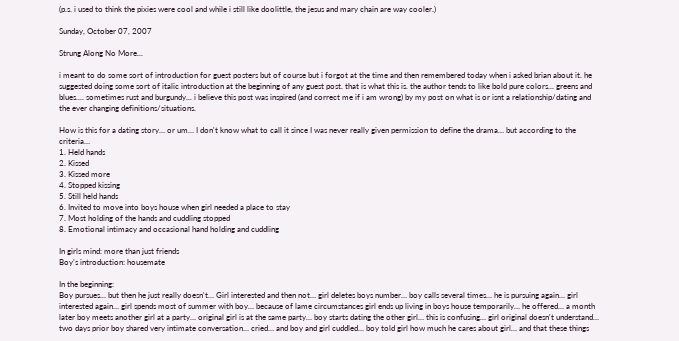(p.s. i used to think the pixies were cool and while i still like doolittle, the jesus and mary chain are way cooler.)

Sunday, October 07, 2007

Strung Along No More...

i meant to do some sort of introduction for guest posters but of course but i forgot at the time and then remembered today when i asked brian about it. he suggested doing some sort of italic introduction at the beginning of any guest post. that is what this is. the author tends to like bold pure colors... greens and blues.... sometimes rust and burgundy... i believe this post was inspired (and correct me if i am wrong) by my post on what is or isnt a relationship/dating and the ever changing definitions/situations.

How is this for a dating story… or um… I don't know what to call it since I was never really given permission to define the drama… but according to the criteria…
1. Held hands
2. Kissed
3. Kissed more
4. Stopped kissing
5. Still held hands
6. Invited to move into boys house when girl needed a place to stay
7. Most holding of the hands and cuddling stopped
8. Emotional intimacy and occasional hand holding and cuddling

In girls mind: more than just friends
Boy’s introduction: housemate

In the beginning:
Boy pursues... but then he just really doesn't… Girl interested and then not… girl deletes boys number… boy calls several times… he is pursuing again… girl interested again… girl spends most of summer with boy… because of lame circumstances girl ends up living in boys house temporarily… he offered… a month later boy meets another girl at a party… original girl is at the same party… boy starts dating the other girl… this is confusing… girl original doesn't understand… two days prior boy shared very intimate conversation… cried… and boy and girl cuddled… boy told girl how much he cares about girl… and that these things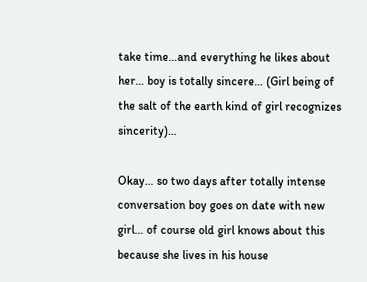take time…and everything he likes about her… boy is totally sincere… (Girl being of the salt of the earth kind of girl recognizes sincerity)…

Okay… so two days after totally intense conversation boy goes on date with new girl… of course old girl knows about this because she lives in his house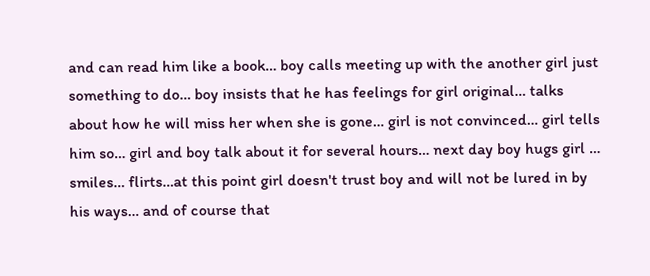and can read him like a book… boy calls meeting up with the another girl just something to do… boy insists that he has feelings for girl original… talks about how he will miss her when she is gone… girl is not convinced… girl tells him so… girl and boy talk about it for several hours… next day boy hugs girl … smiles… flirts…at this point girl doesn't trust boy and will not be lured in by his ways… and of course that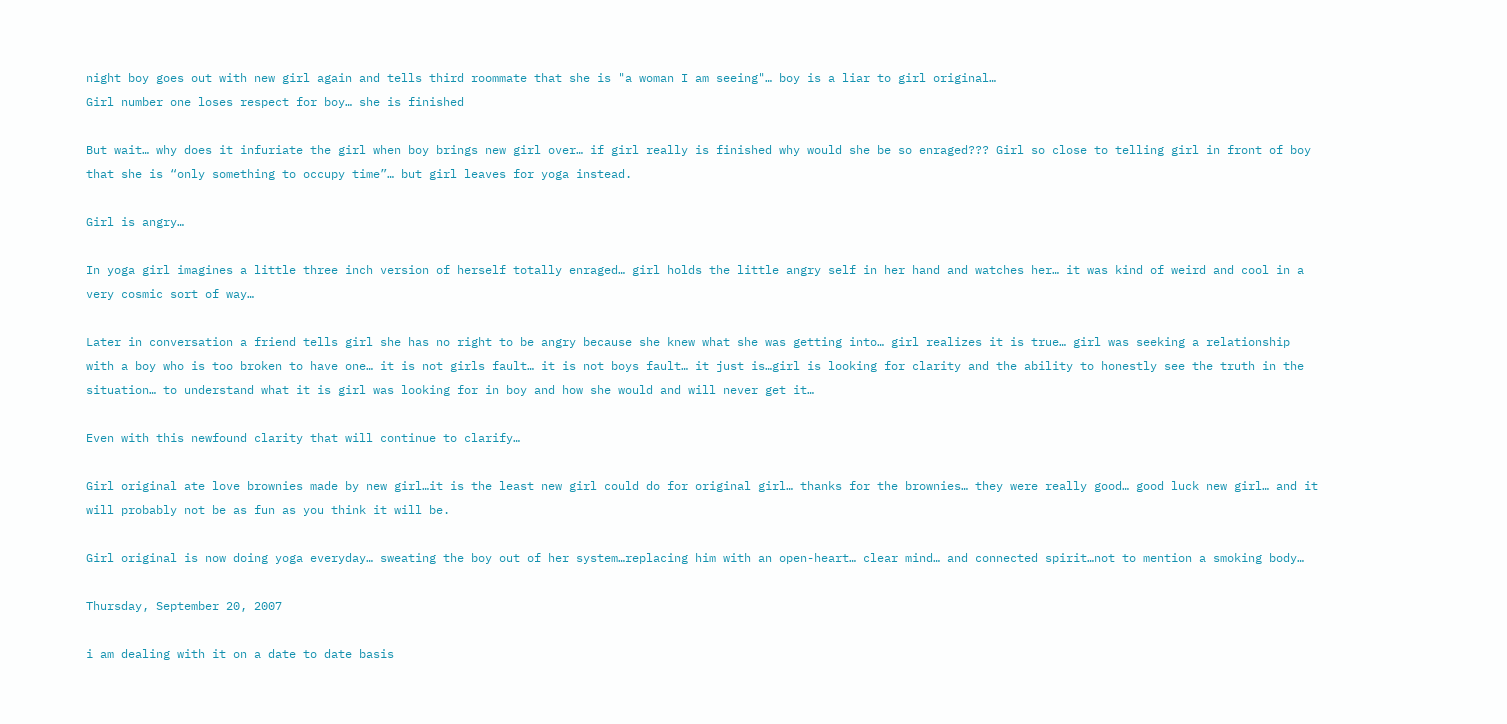night boy goes out with new girl again and tells third roommate that she is "a woman I am seeing"… boy is a liar to girl original…
Girl number one loses respect for boy… she is finished

But wait… why does it infuriate the girl when boy brings new girl over… if girl really is finished why would she be so enraged??? Girl so close to telling girl in front of boy that she is “only something to occupy time”… but girl leaves for yoga instead.

Girl is angry…

In yoga girl imagines a little three inch version of herself totally enraged… girl holds the little angry self in her hand and watches her… it was kind of weird and cool in a very cosmic sort of way…

Later in conversation a friend tells girl she has no right to be angry because she knew what she was getting into… girl realizes it is true… girl was seeking a relationship with a boy who is too broken to have one… it is not girls fault… it is not boys fault… it just is…girl is looking for clarity and the ability to honestly see the truth in the situation… to understand what it is girl was looking for in boy and how she would and will never get it…

Even with this newfound clarity that will continue to clarify…

Girl original ate love brownies made by new girl…it is the least new girl could do for original girl… thanks for the brownies… they were really good… good luck new girl… and it will probably not be as fun as you think it will be.

Girl original is now doing yoga everyday… sweating the boy out of her system…replacing him with an open-heart… clear mind… and connected spirit…not to mention a smoking body…

Thursday, September 20, 2007

i am dealing with it on a date to date basis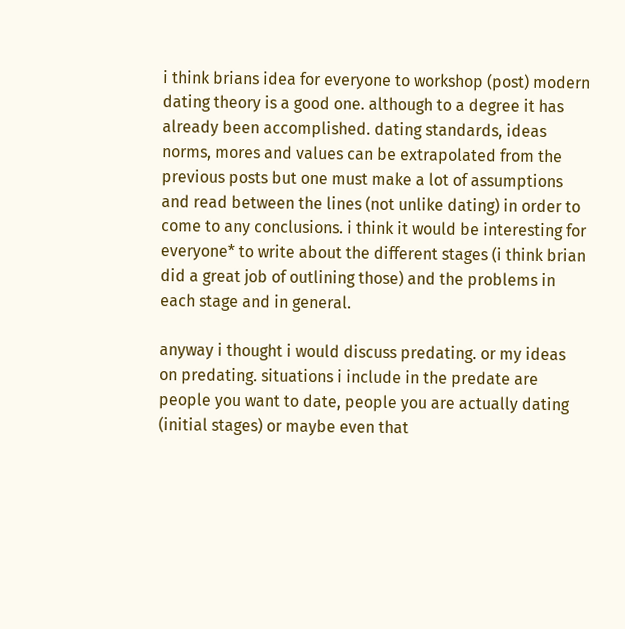i think brians idea for everyone to workshop (post) modern dating theory is a good one. although to a degree it has already been accomplished. dating standards, ideas norms, mores and values can be extrapolated from the previous posts but one must make a lot of assumptions and read between the lines (not unlike dating) in order to come to any conclusions. i think it would be interesting for everyone* to write about the different stages (i think brian did a great job of outlining those) and the problems in each stage and in general.

anyway i thought i would discuss predating. or my ideas on predating. situations i include in the predate are people you want to date, people you are actually dating (initial stages) or maybe even that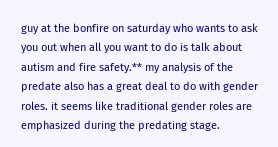guy at the bonfire on saturday who wants to ask you out when all you want to do is talk about autism and fire safety.** my analysis of the predate also has a great deal to do with gender roles. it seems like traditional gender roles are emphasized during the predating stage.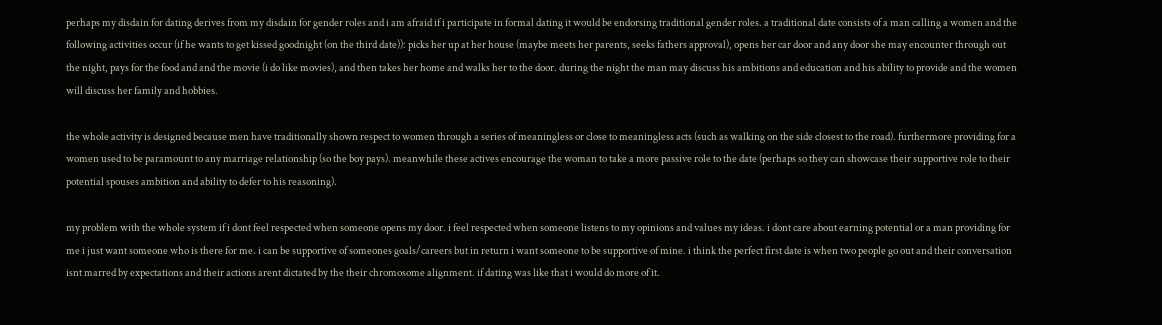perhaps my disdain for dating derives from my disdain for gender roles and i am afraid if i participate in formal dating it would be endorsing traditional gender roles. a traditional date consists of a man calling a women and the following activities occur (if he wants to get kissed goodnight (on the third date)): picks her up at her house (maybe meets her parents, seeks fathers approval), opens her car door and any door she may encounter through out the night, pays for the food and and the movie (i do like movies), and then takes her home and walks her to the door. during the night the man may discuss his ambitions and education and his ability to provide and the women will discuss her family and hobbies.

the whole activity is designed because men have traditionally shown respect to women through a series of meaningless or close to meaningless acts (such as walking on the side closest to the road). furthermore providing for a women used to be paramount to any marriage relationship (so the boy pays). meanwhile these actives encourage the woman to take a more passive role to the date (perhaps so they can showcase their supportive role to their potential spouses ambition and ability to defer to his reasoning).

my problem with the whole system if i dont feel respected when someone opens my door. i feel respected when someone listens to my opinions and values my ideas. i dont care about earning potential or a man providing for me i just want someone who is there for me. i can be supportive of someones goals/careers but in return i want someone to be supportive of mine. i think the perfect first date is when two people go out and their conversation isnt marred by expectations and their actions arent dictated by the their chromosome alignment. if dating was like that i would do more of it.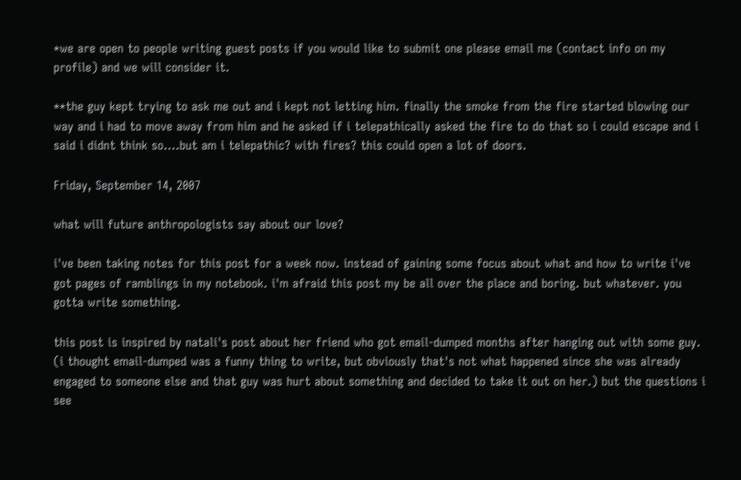*we are open to people writing guest posts if you would like to submit one please email me (contact info on my profile) and we will consider it.

**the guy kept trying to ask me out and i kept not letting him. finally the smoke from the fire started blowing our way and i had to move away from him and he asked if i telepathically asked the fire to do that so i could escape and i said i didnt think so....but am i telepathic? with fires? this could open a lot of doors.

Friday, September 14, 2007

what will future anthropologists say about our love?

i've been taking notes for this post for a week now. instead of gaining some focus about what and how to write i've got pages of ramblings in my notebook. i'm afraid this post my be all over the place and boring. but whatever. you gotta write something.

this post is inspired by natali's post about her friend who got email-dumped months after hanging out with some guy. (i thought email-dumped was a funny thing to write, but obviously that's not what happened since she was already engaged to someone else and that guy was hurt about something and decided to take it out on her.) but the questions i see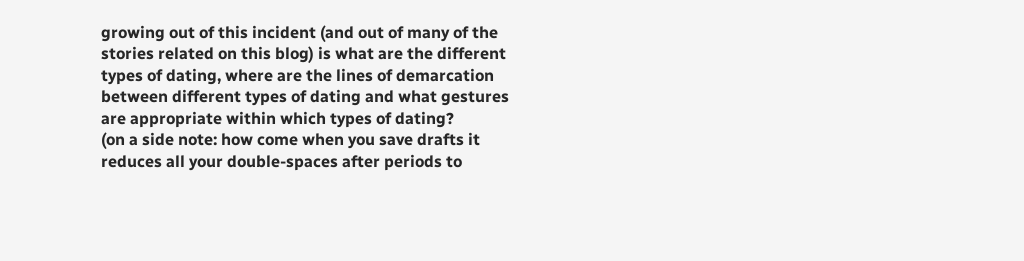growing out of this incident (and out of many of the stories related on this blog) is what are the different types of dating, where are the lines of demarcation between different types of dating and what gestures are appropriate within which types of dating?
(on a side note: how come when you save drafts it reduces all your double-spaces after periods to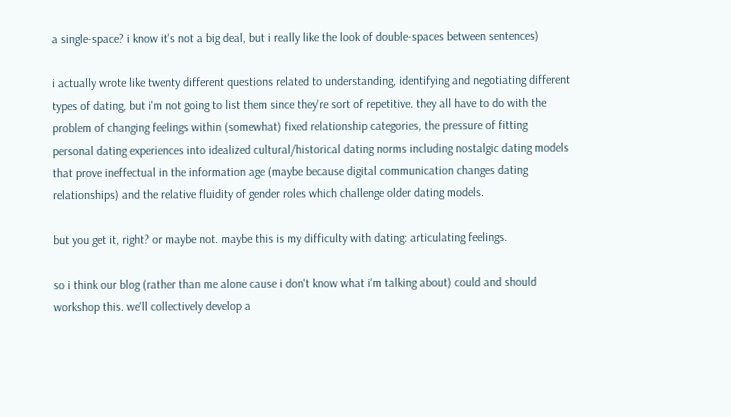a single-space? i know it's not a big deal, but i really like the look of double-spaces between sentences)

i actually wrote like twenty different questions related to understanding, identifying and negotiating different types of dating, but i'm not going to list them since they're sort of repetitive. they all have to do with the problem of changing feelings within (somewhat) fixed relationship categories, the pressure of fitting personal dating experiences into idealized cultural/historical dating norms including nostalgic dating models that prove ineffectual in the information age (maybe because digital communication changes dating relationships) and the relative fluidity of gender roles which challenge older dating models.

but you get it, right? or maybe not. maybe this is my difficulty with dating: articulating feelings.

so i think our blog (rather than me alone cause i don't know what i'm talking about) could and should workshop this. we'll collectively develop a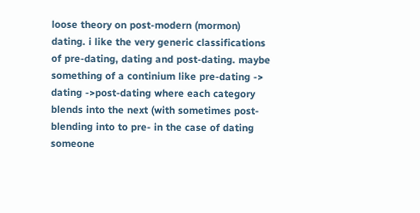loose theory on post-modern (mormon) dating. i like the very generic classifications of pre-dating, dating and post-dating. maybe something of a continium like pre-dating -> dating ->post-dating where each category blends into the next (with sometimes post- blending into to pre- in the case of dating someone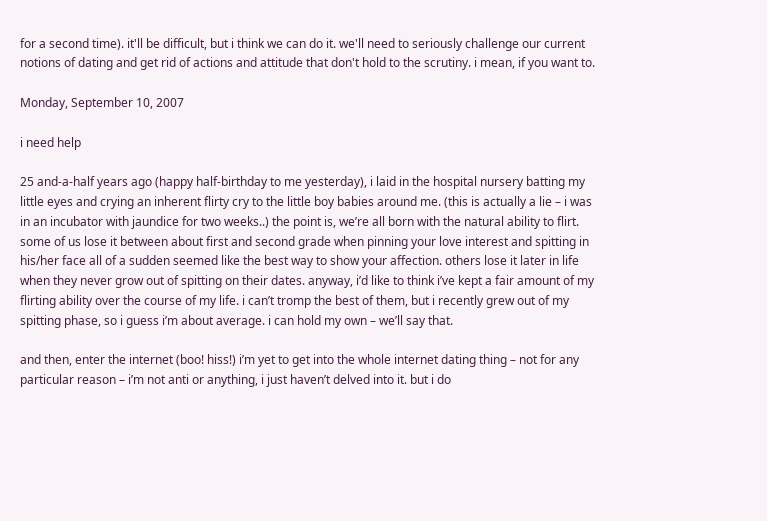for a second time). it'll be difficult, but i think we can do it. we'll need to seriously challenge our current notions of dating and get rid of actions and attitude that don't hold to the scrutiny. i mean, if you want to.

Monday, September 10, 2007

i need help

25 and-a-half years ago (happy half-birthday to me yesterday), i laid in the hospital nursery batting my little eyes and crying an inherent flirty cry to the little boy babies around me. (this is actually a lie – i was in an incubator with jaundice for two weeks..) the point is, we’re all born with the natural ability to flirt. some of us lose it between about first and second grade when pinning your love interest and spitting in his/her face all of a sudden seemed like the best way to show your affection. others lose it later in life when they never grow out of spitting on their dates. anyway, i’d like to think i’ve kept a fair amount of my flirting ability over the course of my life. i can’t tromp the best of them, but i recently grew out of my spitting phase, so i guess i’m about average. i can hold my own – we’ll say that.

and then, enter the internet (boo! hiss!) i’m yet to get into the whole internet dating thing – not for any particular reason – i’m not anti or anything, i just haven’t delved into it. but i do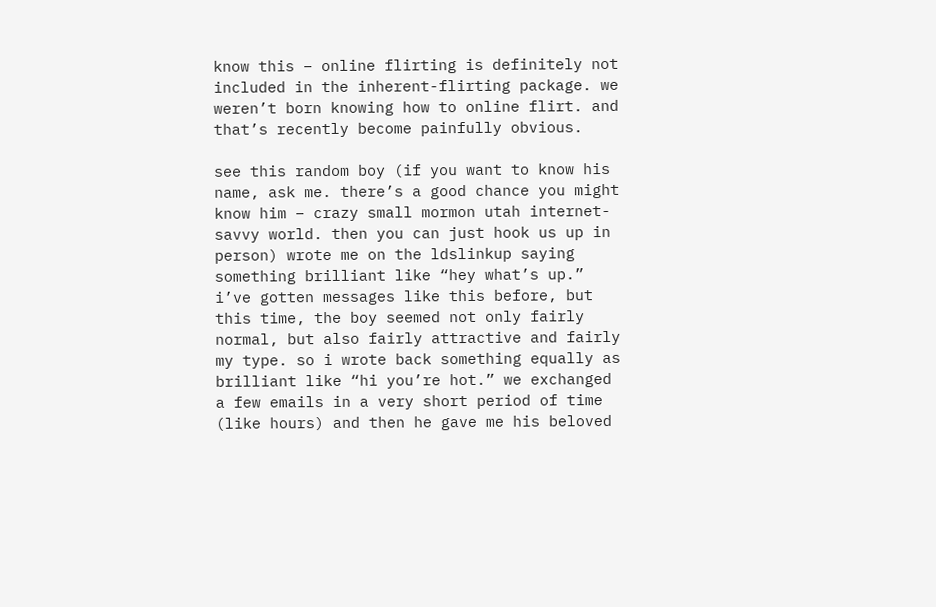know this – online flirting is definitely not included in the inherent-flirting package. we weren’t born knowing how to online flirt. and that’s recently become painfully obvious.

see this random boy (if you want to know his name, ask me. there’s a good chance you might know him – crazy small mormon utah internet-savvy world. then you can just hook us up in person) wrote me on the ldslinkup saying something brilliant like “hey what’s up.” i’ve gotten messages like this before, but this time, the boy seemed not only fairly normal, but also fairly attractive and fairly my type. so i wrote back something equally as brilliant like “hi you’re hot.” we exchanged a few emails in a very short period of time (like hours) and then he gave me his beloved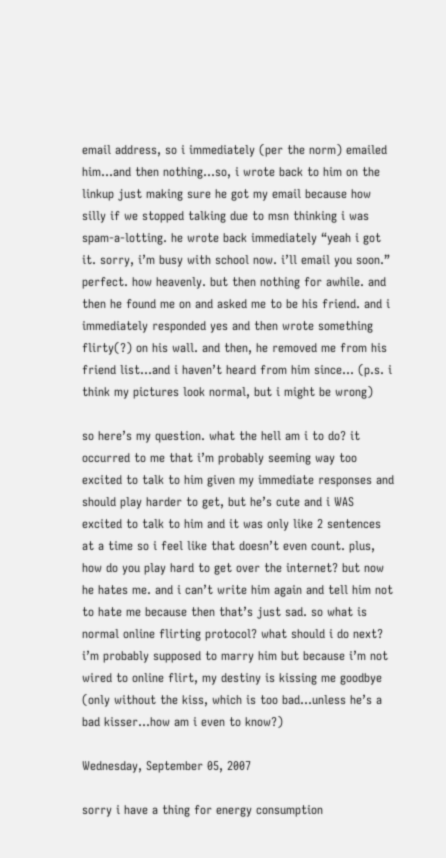email address, so i immediately (per the norm) emailed him…and then nothing…so, i wrote back to him on the linkup just making sure he got my email because how silly if we stopped talking due to msn thinking i was spam-a-lotting. he wrote back immediately “yeah i got it. sorry, i’m busy with school now. i’ll email you soon.” perfect. how heavenly. but then nothing for awhile. and then he found me on and asked me to be his friend. and i immediately responded yes and then wrote something flirty(?) on his wall. and then, he removed me from his friend list…and i haven’t heard from him since… (p.s. i think my pictures look normal, but i might be wrong)

so here’s my question. what the hell am i to do? it occurred to me that i’m probably seeming way too excited to talk to him given my immediate responses and should play harder to get, but he’s cute and i WAS excited to talk to him and it was only like 2 sentences at a time so i feel like that doesn’t even count. plus, how do you play hard to get over the internet? but now he hates me. and i can’t write him again and tell him not to hate me because then that’s just sad. so what is normal online flirting protocol? what should i do next? i’m probably supposed to marry him but because i’m not wired to online flirt, my destiny is kissing me goodbye (only without the kiss, which is too bad…unless he’s a bad kisser…how am i even to know?)

Wednesday, September 05, 2007

sorry i have a thing for energy consumption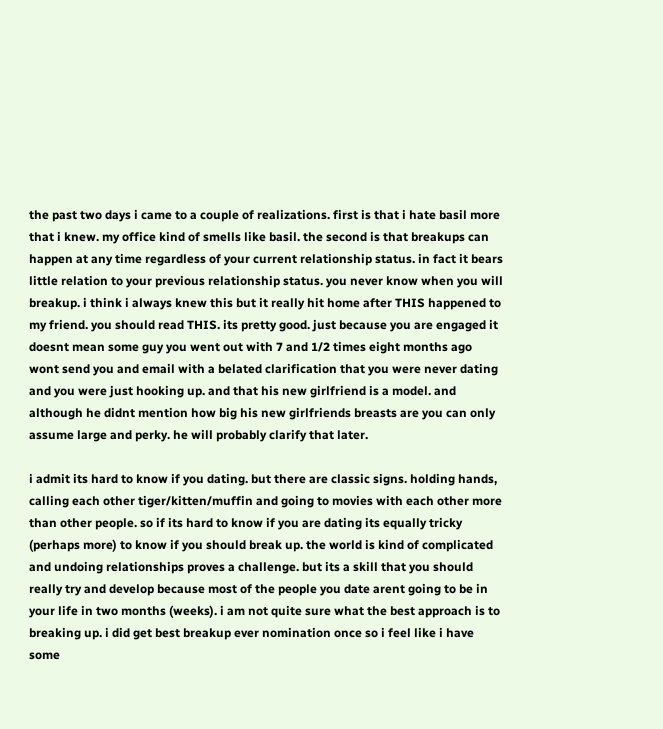the past two days i came to a couple of realizations. first is that i hate basil more that i knew. my office kind of smells like basil. the second is that breakups can happen at any time regardless of your current relationship status. in fact it bears little relation to your previous relationship status. you never know when you will breakup. i think i always knew this but it really hit home after THIS happened to my friend. you should read THIS. its pretty good. just because you are engaged it doesnt mean some guy you went out with 7 and 1/2 times eight months ago wont send you and email with a belated clarification that you were never dating and you were just hooking up. and that his new girlfriend is a model. and although he didnt mention how big his new girlfriends breasts are you can only assume large and perky. he will probably clarify that later.

i admit its hard to know if you dating. but there are classic signs. holding hands, calling each other tiger/kitten/muffin and going to movies with each other more than other people. so if its hard to know if you are dating its equally tricky (perhaps more) to know if you should break up. the world is kind of complicated and undoing relationships proves a challenge. but its a skill that you should really try and develop because most of the people you date arent going to be in your life in two months (weeks). i am not quite sure what the best approach is to breaking up. i did get best breakup ever nomination once so i feel like i have some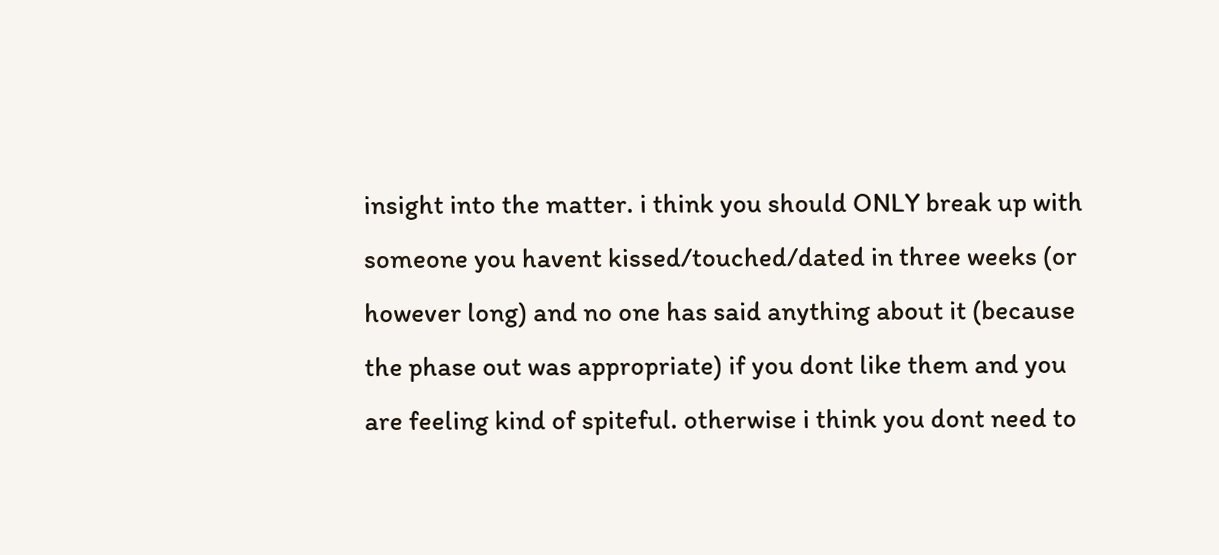insight into the matter. i think you should ONLY break up with someone you havent kissed/touched/dated in three weeks (or however long) and no one has said anything about it (because the phase out was appropriate) if you dont like them and you are feeling kind of spiteful. otherwise i think you dont need to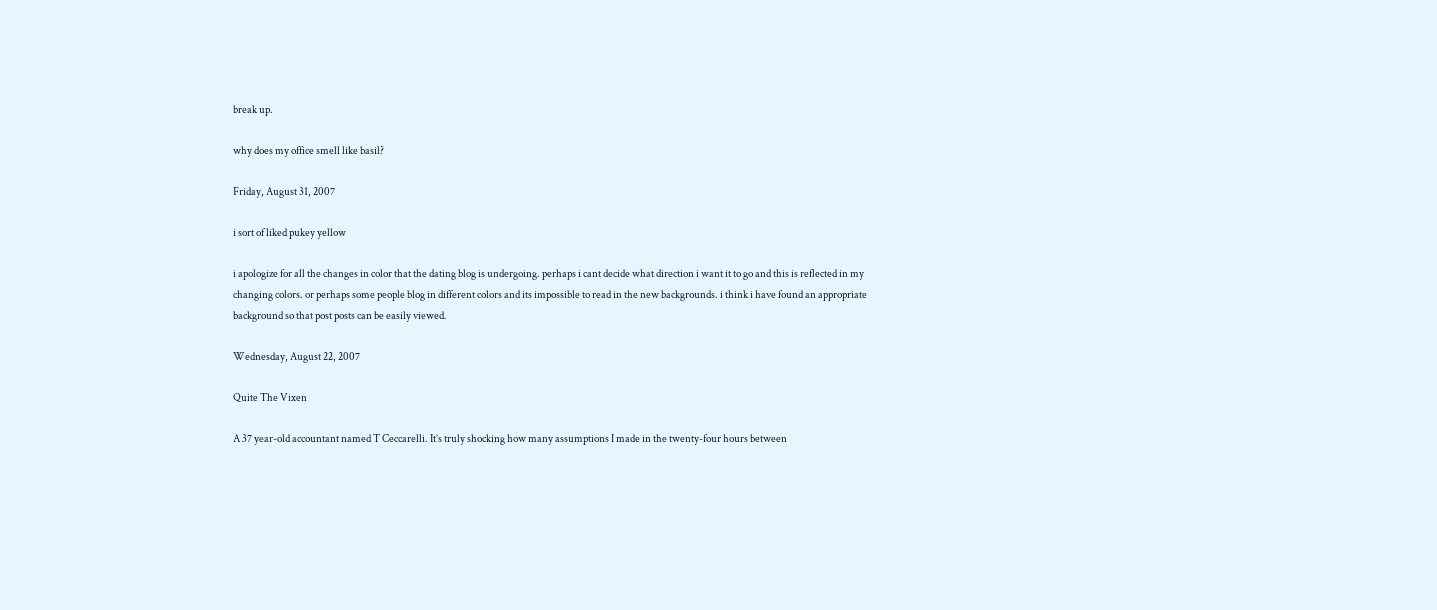break up.

why does my office smell like basil?

Friday, August 31, 2007

i sort of liked pukey yellow

i apologize for all the changes in color that the dating blog is undergoing. perhaps i cant decide what direction i want it to go and this is reflected in my changing colors. or perhaps some people blog in different colors and its impossible to read in the new backgrounds. i think i have found an appropriate background so that post posts can be easily viewed.

Wednesday, August 22, 2007

Quite The Vixen

A 37 year-old accountant named T Ceccarelli. It’s truly shocking how many assumptions I made in the twenty-four hours between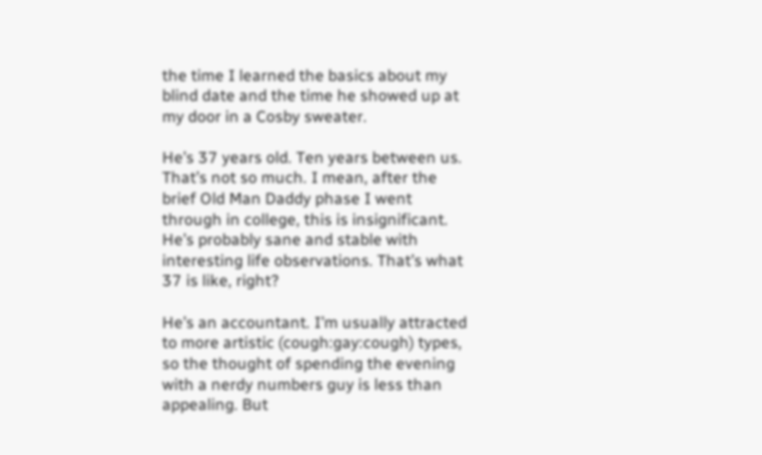the time I learned the basics about my blind date and the time he showed up at my door in a Cosby sweater.

He’s 37 years old. Ten years between us. That’s not so much. I mean, after the brief Old Man Daddy phase I went through in college, this is insignificant. He’s probably sane and stable with interesting life observations. That’s what 37 is like, right?

He’s an accountant. I’m usually attracted to more artistic (cough:gay:cough) types, so the thought of spending the evening with a nerdy numbers guy is less than appealing. But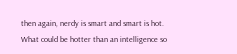then again, nerdy is smart and smart is hot. What could be hotter than an intelligence so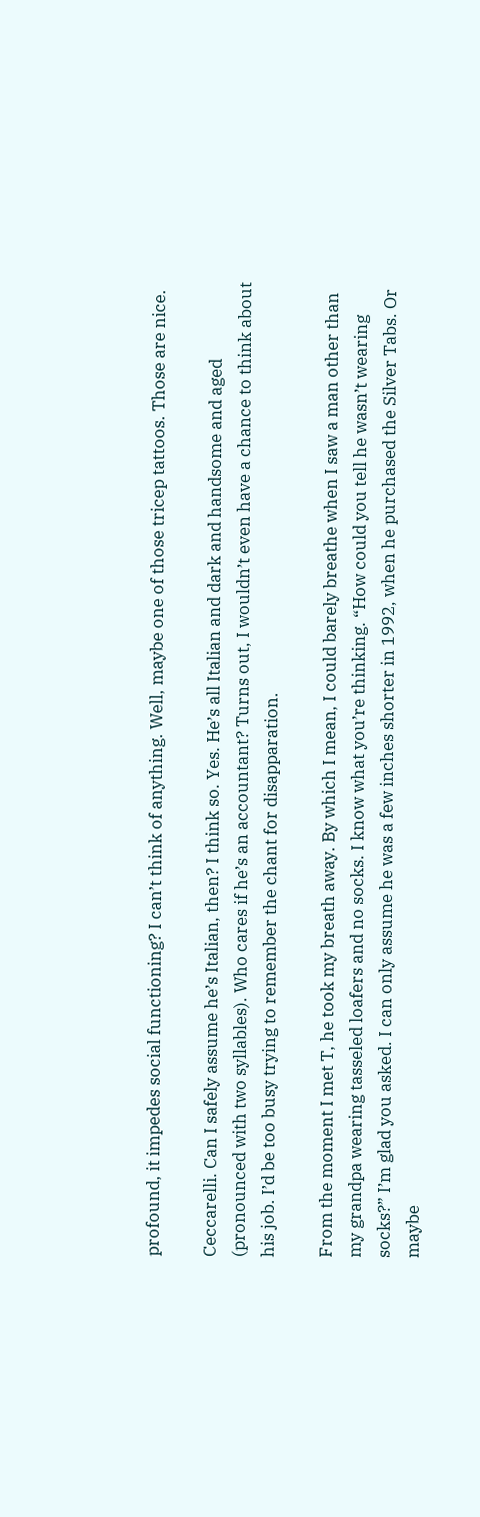profound, it impedes social functioning? I can’t think of anything. Well, maybe one of those tricep tattoos. Those are nice.

Ceccarelli. Can I safely assume he’s Italian, then? I think so. Yes. He’s all Italian and dark and handsome and aged (pronounced with two syllables). Who cares if he’s an accountant? Turns out, I wouldn’t even have a chance to think about his job. I’d be too busy trying to remember the chant for disapparation.

From the moment I met T, he took my breath away. By which I mean, I could barely breathe when I saw a man other than my grandpa wearing tasseled loafers and no socks. I know what you’re thinking. “How could you tell he wasn’t wearing socks?” I’m glad you asked. I can only assume he was a few inches shorter in 1992, when he purchased the Silver Tabs. Or maybe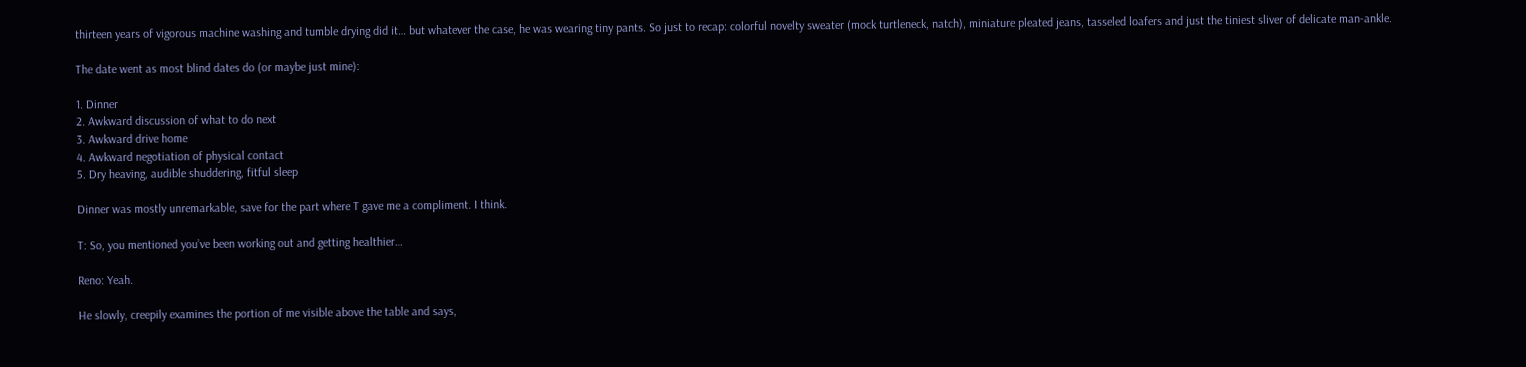thirteen years of vigorous machine washing and tumble drying did it… but whatever the case, he was wearing tiny pants. So just to recap: colorful novelty sweater (mock turtleneck, natch), miniature pleated jeans, tasseled loafers and just the tiniest sliver of delicate man-ankle.

The date went as most blind dates do (or maybe just mine):

1. Dinner
2. Awkward discussion of what to do next
3. Awkward drive home
4. Awkward negotiation of physical contact
5. Dry heaving, audible shuddering, fitful sleep

Dinner was mostly unremarkable, save for the part where T gave me a compliment. I think.

T: So, you mentioned you’ve been working out and getting healthier…

Reno: Yeah.

He slowly, creepily examines the portion of me visible above the table and says,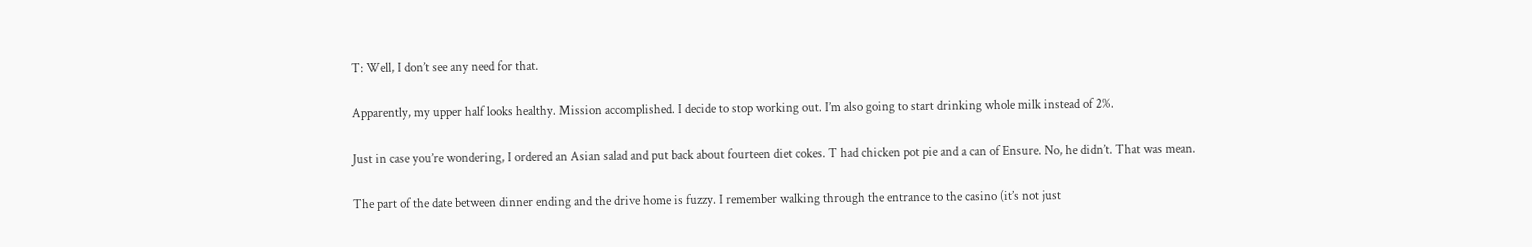T: Well, I don’t see any need for that.

Apparently, my upper half looks healthy. Mission accomplished. I decide to stop working out. I’m also going to start drinking whole milk instead of 2%.

Just in case you’re wondering, I ordered an Asian salad and put back about fourteen diet cokes. T had chicken pot pie and a can of Ensure. No, he didn’t. That was mean.

The part of the date between dinner ending and the drive home is fuzzy. I remember walking through the entrance to the casino (it’s not just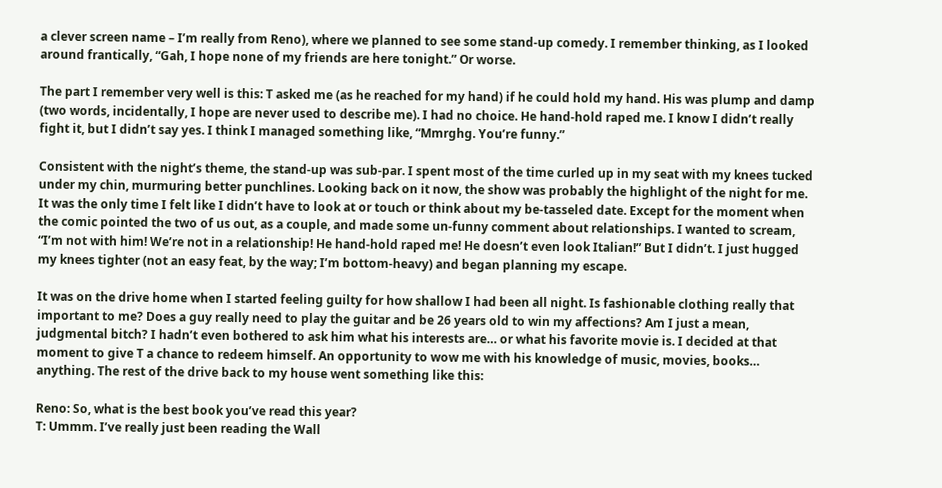a clever screen name – I’m really from Reno), where we planned to see some stand-up comedy. I remember thinking, as I looked around frantically, “Gah, I hope none of my friends are here tonight.” Or worse.

The part I remember very well is this: T asked me (as he reached for my hand) if he could hold my hand. His was plump and damp (two words, incidentally, I hope are never used to describe me). I had no choice. He hand-hold raped me. I know I didn’t really fight it, but I didn’t say yes. I think I managed something like, “Mmrghg. You’re funny.”

Consistent with the night’s theme, the stand-up was sub-par. I spent most of the time curled up in my seat with my knees tucked under my chin, murmuring better punchlines. Looking back on it now, the show was probably the highlight of the night for me. It was the only time I felt like I didn’t have to look at or touch or think about my be-tasseled date. Except for the moment when the comic pointed the two of us out, as a couple, and made some un-funny comment about relationships. I wanted to scream, “I’m not with him! We’re not in a relationship! He hand-hold raped me! He doesn’t even look Italian!” But I didn’t. I just hugged my knees tighter (not an easy feat, by the way; I’m bottom-heavy) and began planning my escape.

It was on the drive home when I started feeling guilty for how shallow I had been all night. Is fashionable clothing really that important to me? Does a guy really need to play the guitar and be 26 years old to win my affections? Am I just a mean, judgmental bitch? I hadn’t even bothered to ask him what his interests are… or what his favorite movie is. I decided at that moment to give T a chance to redeem himself. An opportunity to wow me with his knowledge of music, movies, books… anything. The rest of the drive back to my house went something like this:

Reno: So, what is the best book you’ve read this year?
T: Ummm. I’ve really just been reading the Wall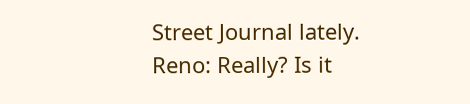Street Journal lately.
Reno: Really? Is it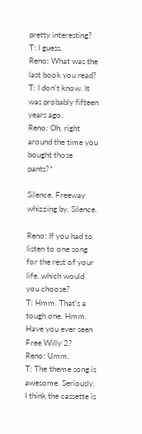pretty interesting?
T: I guess.
Reno: What was the last book you read?
T: I don’t know. It was probably fifteen years ago.
Reno: Oh, right around the time you bought those pants?*

Silence. Freeway whizzing by. Silence.

Reno: If you had to listen to one song for the rest of your life, which would you choose?
T: Hmm. That’s a tough one. Hmm. Have you ever seen Free Willy 2?
Reno: Umm.
T: The theme song is awesome. Seriously. I think the cassette is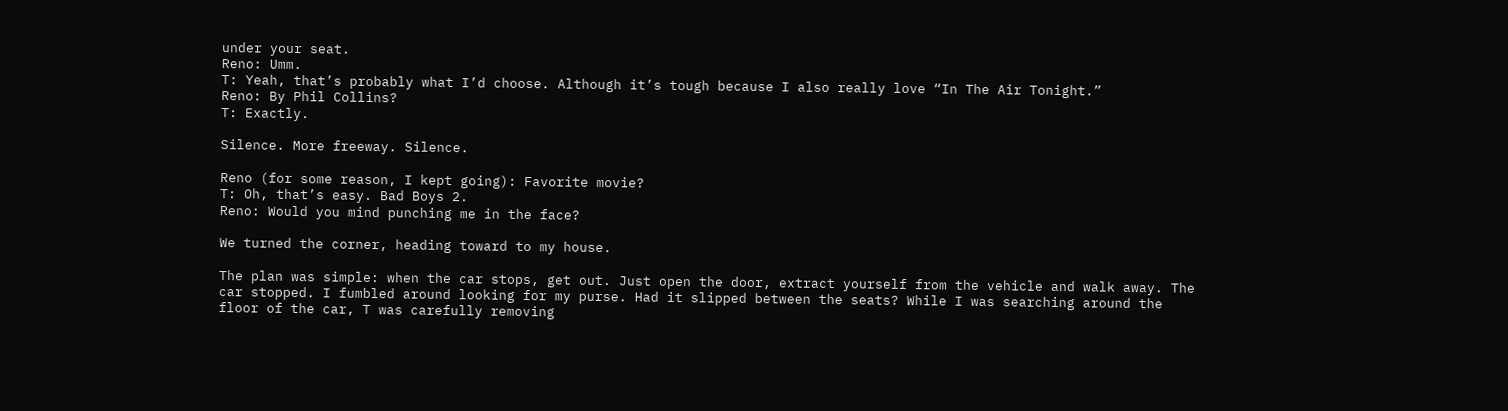under your seat.
Reno: Umm.
T: Yeah, that’s probably what I’d choose. Although it’s tough because I also really love “In The Air Tonight.”
Reno: By Phil Collins?
T: Exactly.

Silence. More freeway. Silence.

Reno (for some reason, I kept going): Favorite movie?
T: Oh, that’s easy. Bad Boys 2.
Reno: Would you mind punching me in the face?

We turned the corner, heading toward to my house.

The plan was simple: when the car stops, get out. Just open the door, extract yourself from the vehicle and walk away. The car stopped. I fumbled around looking for my purse. Had it slipped between the seats? While I was searching around the floor of the car, T was carefully removing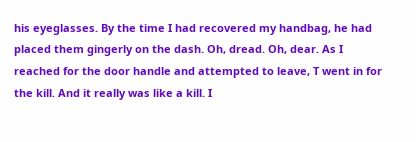his eyeglasses. By the time I had recovered my handbag, he had placed them gingerly on the dash. Oh, dread. Oh, dear. As I reached for the door handle and attempted to leave, T went in for the kill. And it really was like a kill. I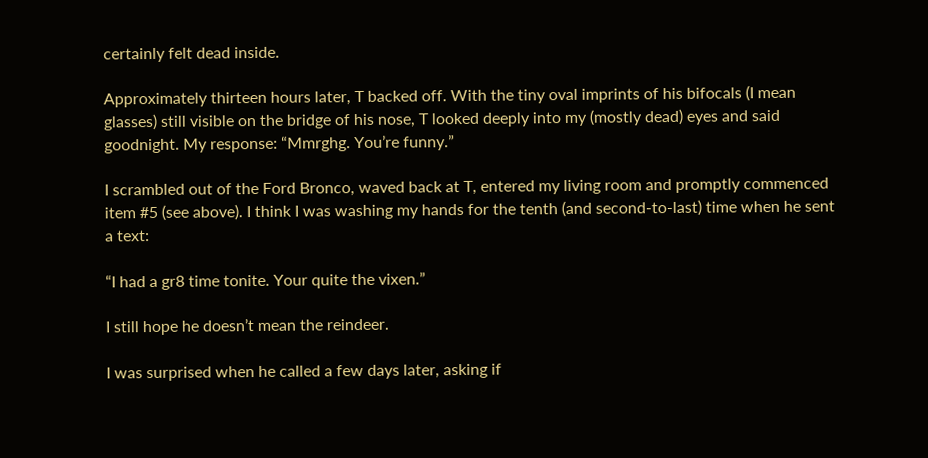certainly felt dead inside.

Approximately thirteen hours later, T backed off. With the tiny oval imprints of his bifocals (I mean glasses) still visible on the bridge of his nose, T looked deeply into my (mostly dead) eyes and said goodnight. My response: “Mmrghg. You’re funny.”

I scrambled out of the Ford Bronco, waved back at T, entered my living room and promptly commenced item #5 (see above). I think I was washing my hands for the tenth (and second-to-last) time when he sent a text:

“I had a gr8 time tonite. Your quite the vixen.”

I still hope he doesn’t mean the reindeer.

I was surprised when he called a few days later, asking if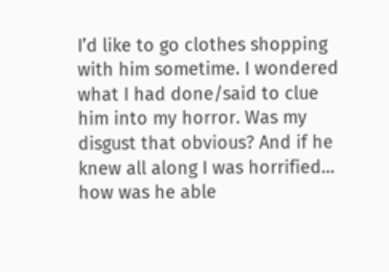I’d like to go clothes shopping with him sometime. I wondered what I had done/said to clue him into my horror. Was my disgust that obvious? And if he knew all along I was horrified… how was he able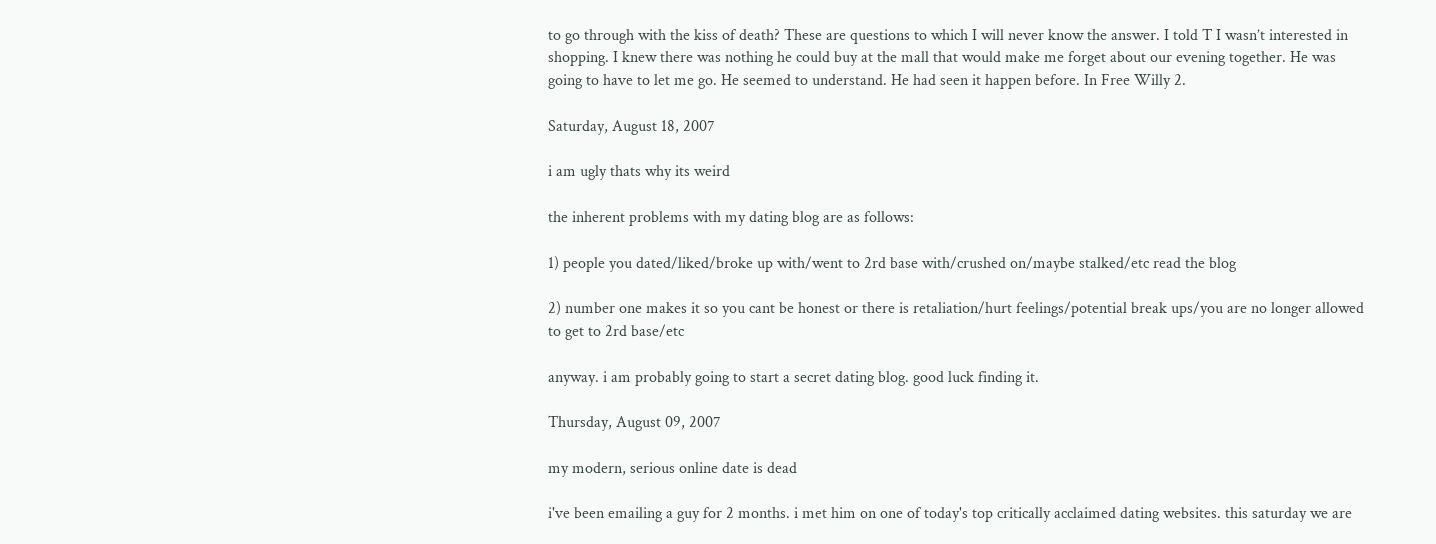to go through with the kiss of death? These are questions to which I will never know the answer. I told T I wasn’t interested in shopping. I knew there was nothing he could buy at the mall that would make me forget about our evening together. He was going to have to let me go. He seemed to understand. He had seen it happen before. In Free Willy 2.

Saturday, August 18, 2007

i am ugly thats why its weird

the inherent problems with my dating blog are as follows:

1) people you dated/liked/broke up with/went to 2rd base with/crushed on/maybe stalked/etc read the blog

2) number one makes it so you cant be honest or there is retaliation/hurt feelings/potential break ups/you are no longer allowed to get to 2rd base/etc

anyway. i am probably going to start a secret dating blog. good luck finding it.

Thursday, August 09, 2007

my modern, serious online date is dead

i've been emailing a guy for 2 months. i met him on one of today's top critically acclaimed dating websites. this saturday we are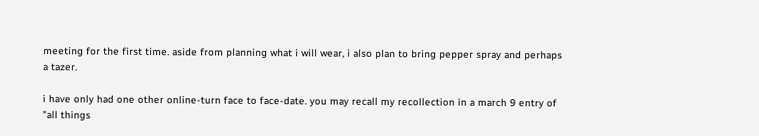meeting for the first time. aside from planning what i will wear, i also plan to bring pepper spray and perhaps a tazer.

i have only had one other online-turn face to face-date. you may recall my recollection in a march 9 entry of "all things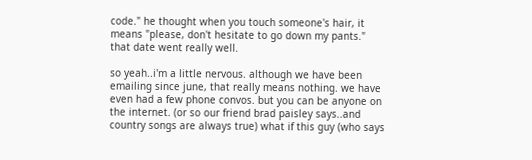code." he thought when you touch someone's hair, it means "please, don't hesitate to go down my pants." that date went really well.

so yeah..i'm a little nervous. although we have been emailing since june, that really means nothing. we have even had a few phone convos. but you can be anyone on the internet. (or so our friend brad paisley says..and country songs are always true) what if this guy (who says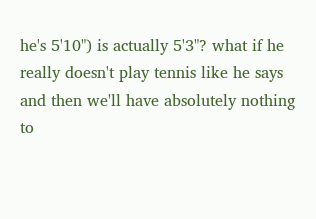he's 5'10") is actually 5'3"? what if he really doesn't play tennis like he says and then we'll have absolutely nothing to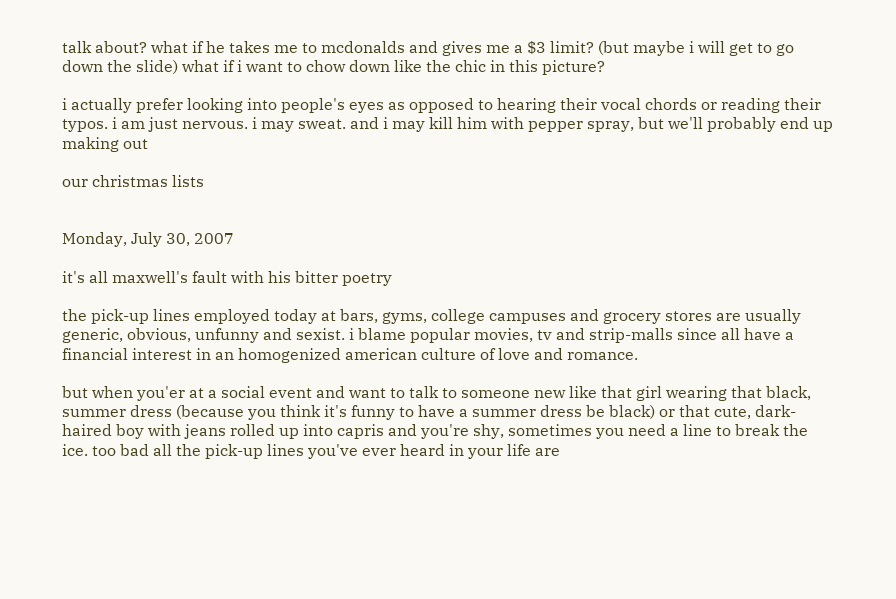talk about? what if he takes me to mcdonalds and gives me a $3 limit? (but maybe i will get to go down the slide) what if i want to chow down like the chic in this picture?

i actually prefer looking into people's eyes as opposed to hearing their vocal chords or reading their typos. i am just nervous. i may sweat. and i may kill him with pepper spray, but we'll probably end up making out

our christmas lists


Monday, July 30, 2007

it's all maxwell's fault with his bitter poetry

the pick-up lines employed today at bars, gyms, college campuses and grocery stores are usually generic, obvious, unfunny and sexist. i blame popular movies, tv and strip-malls since all have a financial interest in an homogenized american culture of love and romance.

but when you'er at a social event and want to talk to someone new like that girl wearing that black, summer dress (because you think it's funny to have a summer dress be black) or that cute, dark-haired boy with jeans rolled up into capris and you're shy, sometimes you need a line to break the ice. too bad all the pick-up lines you've ever heard in your life are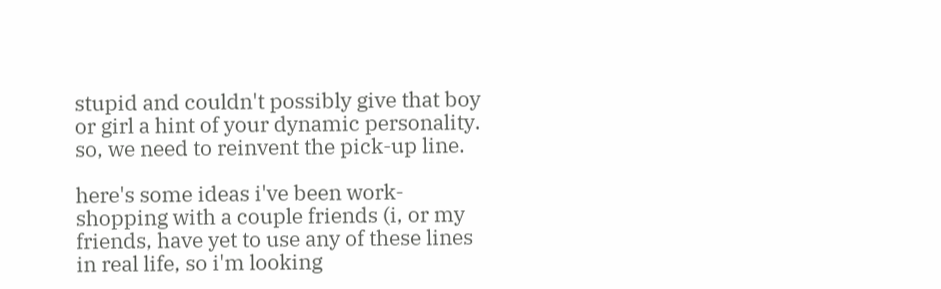stupid and couldn't possibly give that boy or girl a hint of your dynamic personality. so, we need to reinvent the pick-up line.

here's some ideas i've been work-shopping with a couple friends (i, or my friends, have yet to use any of these lines in real life, so i'm looking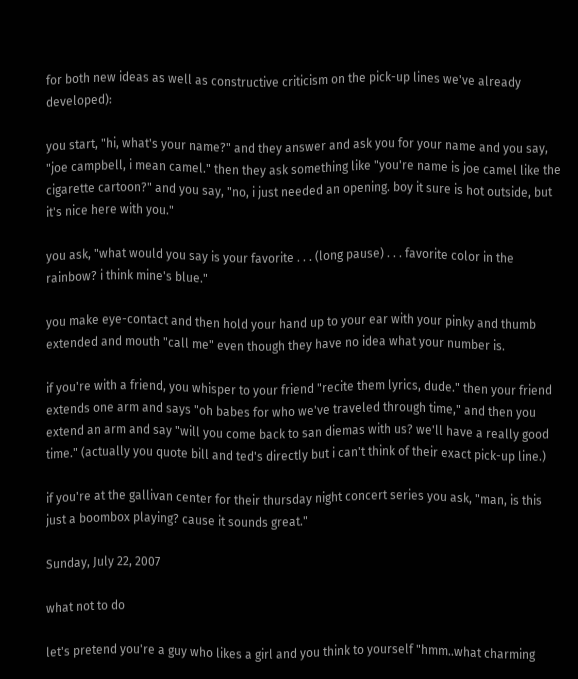for both new ideas as well as constructive criticism on the pick-up lines we've already developed):

you start, "hi, what's your name?" and they answer and ask you for your name and you say, "joe campbell, i mean camel." then they ask something like "you're name is joe camel like the cigarette cartoon?" and you say, "no, i just needed an opening. boy it sure is hot outside, but it's nice here with you."

you ask, "what would you say is your favorite . . . (long pause) . . . favorite color in the rainbow? i think mine's blue."

you make eye-contact and then hold your hand up to your ear with your pinky and thumb extended and mouth "call me" even though they have no idea what your number is.

if you're with a friend, you whisper to your friend "recite them lyrics, dude." then your friend extends one arm and says "oh babes for who we've traveled through time," and then you extend an arm and say "will you come back to san diemas with us? we'll have a really good time." (actually you quote bill and ted's directly but i can't think of their exact pick-up line.)

if you're at the gallivan center for their thursday night concert series you ask, "man, is this just a boombox playing? cause it sounds great."

Sunday, July 22, 2007

what not to do

let's pretend you're a guy who likes a girl and you think to yourself "hmm..what charming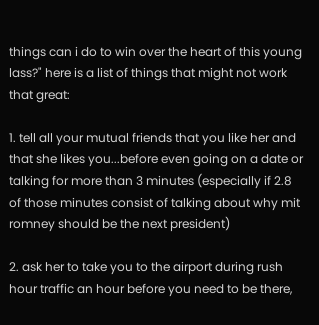things can i do to win over the heart of this young lass?" here is a list of things that might not work that great:

1. tell all your mutual friends that you like her and that she likes you...before even going on a date or talking for more than 3 minutes (especially if 2.8 of those minutes consist of talking about why mit romney should be the next president)

2. ask her to take you to the airport during rush hour traffic an hour before you need to be there,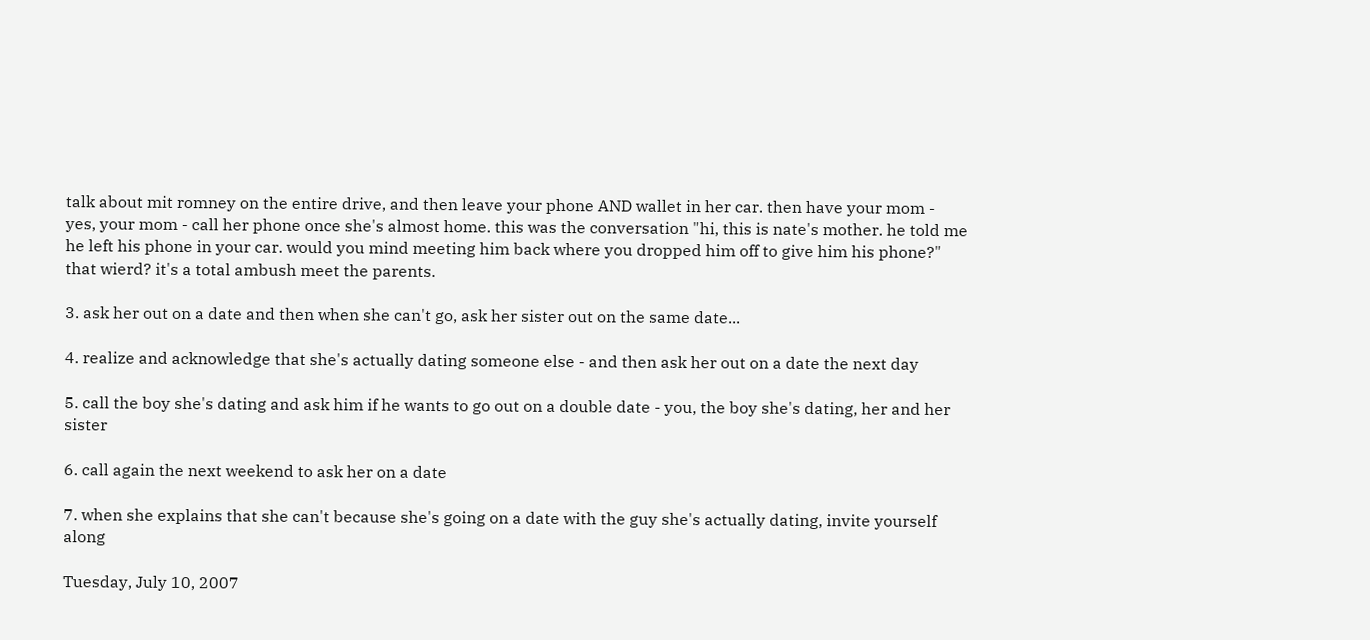talk about mit romney on the entire drive, and then leave your phone AND wallet in her car. then have your mom - yes, your mom - call her phone once she's almost home. this was the conversation "hi, this is nate's mother. he told me he left his phone in your car. would you mind meeting him back where you dropped him off to give him his phone?" that wierd? it's a total ambush meet the parents.

3. ask her out on a date and then when she can't go, ask her sister out on the same date...

4. realize and acknowledge that she's actually dating someone else - and then ask her out on a date the next day

5. call the boy she's dating and ask him if he wants to go out on a double date - you, the boy she's dating, her and her sister

6. call again the next weekend to ask her on a date

7. when she explains that she can't because she's going on a date with the guy she's actually dating, invite yourself along

Tuesday, July 10, 2007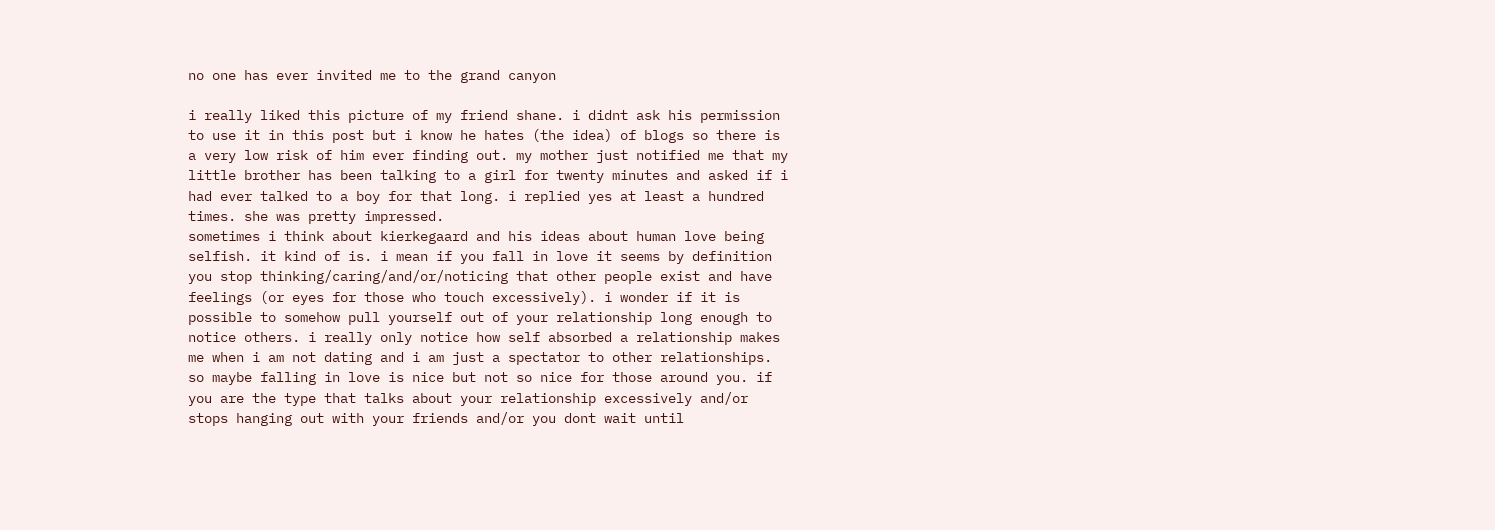no one has ever invited me to the grand canyon

i really liked this picture of my friend shane. i didnt ask his permission to use it in this post but i know he hates (the idea) of blogs so there is a very low risk of him ever finding out. my mother just notified me that my little brother has been talking to a girl for twenty minutes and asked if i had ever talked to a boy for that long. i replied yes at least a hundred times. she was pretty impressed.
sometimes i think about kierkegaard and his ideas about human love being selfish. it kind of is. i mean if you fall in love it seems by definition you stop thinking/caring/and/or/noticing that other people exist and have feelings (or eyes for those who touch excessively). i wonder if it is possible to somehow pull yourself out of your relationship long enough to notice others. i really only notice how self absorbed a relationship makes me when i am not dating and i am just a spectator to other relationships. so maybe falling in love is nice but not so nice for those around you. if you are the type that talks about your relationship excessively and/or stops hanging out with your friends and/or you dont wait until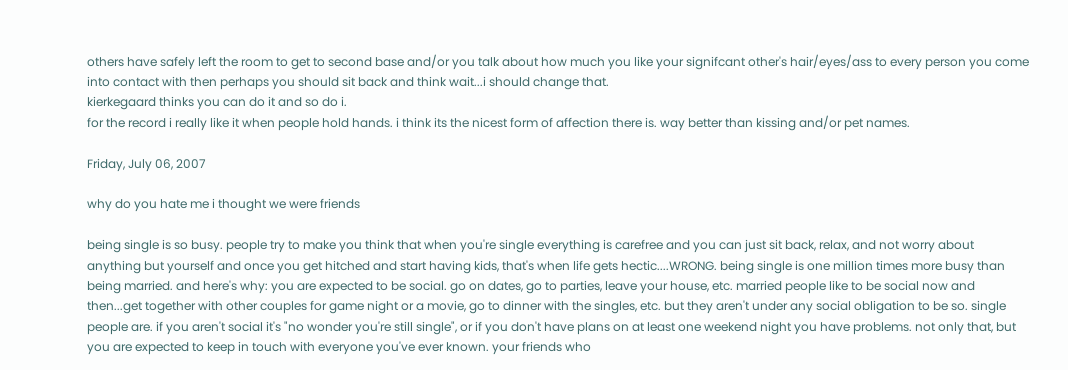others have safely left the room to get to second base and/or you talk about how much you like your signifcant other's hair/eyes/ass to every person you come into contact with then perhaps you should sit back and think wait...i should change that.
kierkegaard thinks you can do it and so do i.
for the record i really like it when people hold hands. i think its the nicest form of affection there is. way better than kissing and/or pet names.

Friday, July 06, 2007

why do you hate me i thought we were friends

being single is so busy. people try to make you think that when you're single everything is carefree and you can just sit back, relax, and not worry about anything but yourself and once you get hitched and start having kids, that's when life gets hectic....WRONG. being single is one million times more busy than being married. and here's why: you are expected to be social. go on dates, go to parties, leave your house, etc. married people like to be social now and then...get together with other couples for game night or a movie, go to dinner with the singles, etc. but they aren't under any social obligation to be so. single people are. if you aren't social it's "no wonder you're still single", or if you don't have plans on at least one weekend night you have problems. not only that, but you are expected to keep in touch with everyone you've ever known. your friends who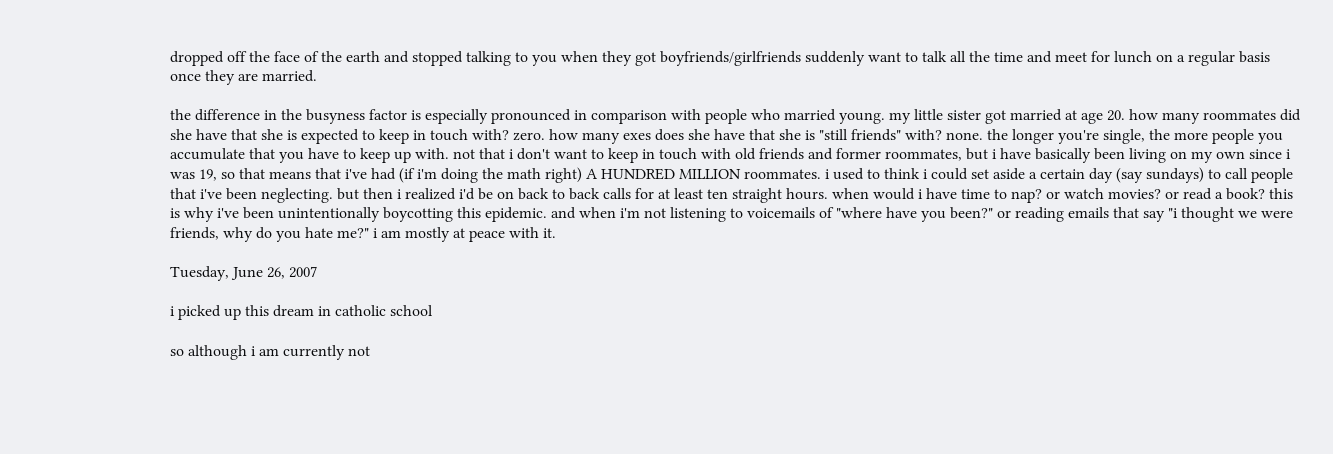dropped off the face of the earth and stopped talking to you when they got boyfriends/girlfriends suddenly want to talk all the time and meet for lunch on a regular basis once they are married.

the difference in the busyness factor is especially pronounced in comparison with people who married young. my little sister got married at age 20. how many roommates did she have that she is expected to keep in touch with? zero. how many exes does she have that she is "still friends" with? none. the longer you're single, the more people you accumulate that you have to keep up with. not that i don't want to keep in touch with old friends and former roommates, but i have basically been living on my own since i was 19, so that means that i've had (if i'm doing the math right) A HUNDRED MILLION roommates. i used to think i could set aside a certain day (say sundays) to call people that i've been neglecting. but then i realized i'd be on back to back calls for at least ten straight hours. when would i have time to nap? or watch movies? or read a book? this is why i've been unintentionally boycotting this epidemic. and when i'm not listening to voicemails of "where have you been?" or reading emails that say "i thought we were friends, why do you hate me?" i am mostly at peace with it.

Tuesday, June 26, 2007

i picked up this dream in catholic school

so although i am currently not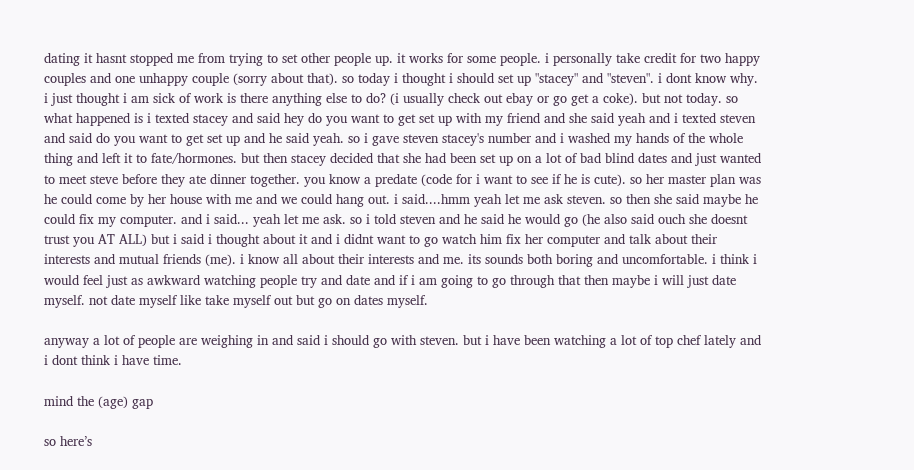dating it hasnt stopped me from trying to set other people up. it works for some people. i personally take credit for two happy couples and one unhappy couple (sorry about that). so today i thought i should set up "stacey" and "steven". i dont know why. i just thought i am sick of work is there anything else to do? (i usually check out ebay or go get a coke). but not today. so what happened is i texted stacey and said hey do you want to get set up with my friend and she said yeah and i texted steven and said do you want to get set up and he said yeah. so i gave steven stacey's number and i washed my hands of the whole thing and left it to fate/hormones. but then stacey decided that she had been set up on a lot of bad blind dates and just wanted to meet steve before they ate dinner together. you know a predate (code for i want to see if he is cute). so her master plan was he could come by her house with me and we could hang out. i said....hmm yeah let me ask steven. so then she said maybe he could fix my computer. and i said... yeah let me ask. so i told steven and he said he would go (he also said ouch she doesnt trust you AT ALL) but i said i thought about it and i didnt want to go watch him fix her computer and talk about their interests and mutual friends (me). i know all about their interests and me. its sounds both boring and uncomfortable. i think i would feel just as awkward watching people try and date and if i am going to go through that then maybe i will just date myself. not date myself like take myself out but go on dates myself.

anyway a lot of people are weighing in and said i should go with steven. but i have been watching a lot of top chef lately and i dont think i have time.

mind the (age) gap

so here’s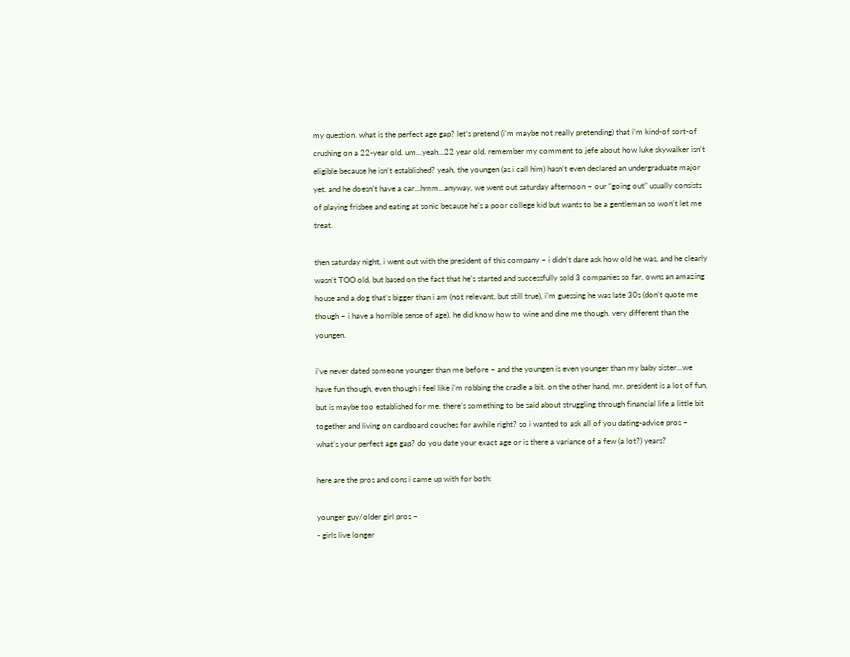my question. what is the perfect age gap? let’s pretend (i’m maybe not really pretending) that i’m kind-of sort-of crushing on a 22-year old. um…yeah…22 year old. remember my comment to jefe about how luke skywalker isn’t eligible because he isn’t established? yeah, the youngen (as i call him) hasn’t even declared an undergraduate major yet. and he doesn’t have a car…hmm…anyway, we went out saturday afternoon – our “going out” usually consists of playing frisbee and eating at sonic because he’s a poor college kid but wants to be a gentleman so won’t let me treat.

then saturday night, i went out with the president of this company – i didn’t dare ask how old he was, and he clearly wasn’t TOO old, but based on the fact that he’s started and successfully sold 3 companies so far, owns an amazing house and a dog that’s bigger than i am (not relevant, but still true), i’m guessing he was late 30s (don’t quote me though – i have a horrible sense of age). he did know how to wine and dine me though. very different than the youngen.

i’ve never dated someone younger than me before – and the youngen is even younger than my baby sister…we have fun though, even though i feel like i’m robbing the cradle a bit. on the other hand, mr. president is a lot of fun, but is maybe too established for me. there’s something to be said about struggling through financial life a little bit together and living on cardboard couches for awhile right? so i wanted to ask all of you dating-advice pros – what’s your perfect age gap? do you date your exact age or is there a variance of a few (a lot?) years?

here are the pros and cons i came up with for both:

younger guy/older girl pros –
- girls live longer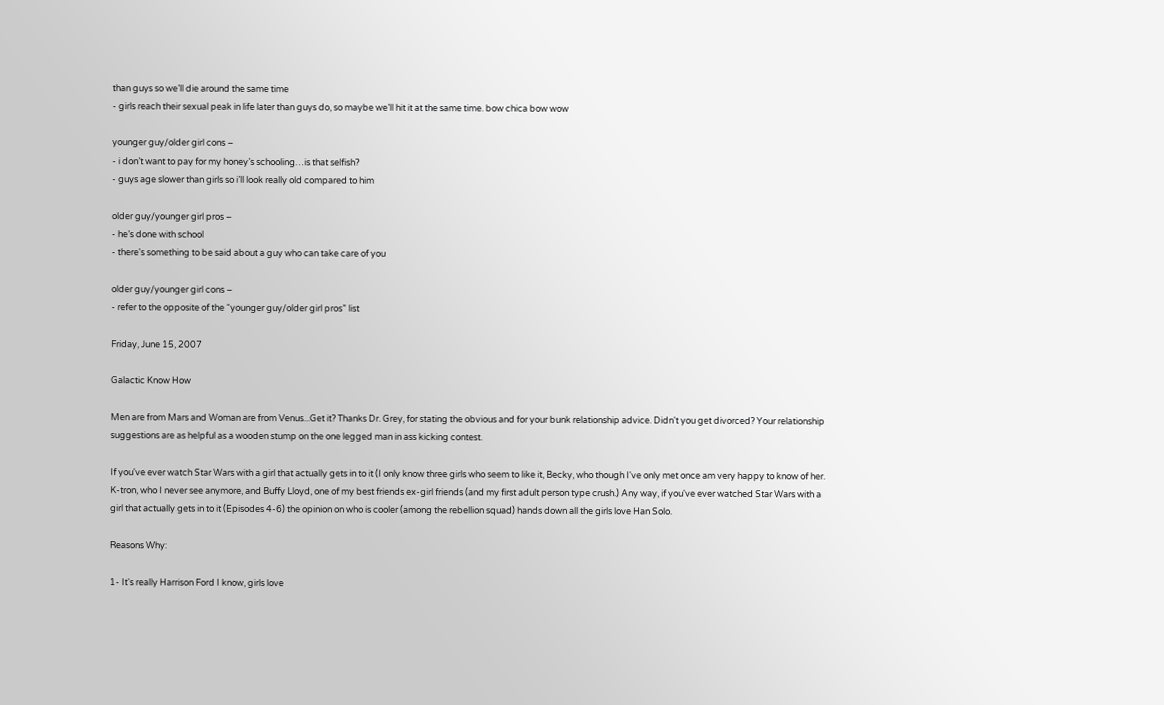than guys so we’ll die around the same time
- girls reach their sexual peak in life later than guys do, so maybe we’ll hit it at the same time. bow chica bow wow

younger guy/older girl cons –
- i don’t want to pay for my honey’s schooling…is that selfish?
- guys age slower than girls so i’ll look really old compared to him

older guy/younger girl pros –
- he’s done with school
- there's something to be said about a guy who can take care of you

older guy/younger girl cons –
- refer to the opposite of the “younger guy/older girl pros” list

Friday, June 15, 2007

Galactic Know How

Men are from Mars and Woman are from Venus...Get it? Thanks Dr. Grey, for stating the obvious and for your bunk relationship advice. Didn't you get divorced? Your relationship suggestions are as helpful as a wooden stump on the one legged man in ass kicking contest.

If you've ever watch Star Wars with a girl that actually gets in to it (I only know three girls who seem to like it, Becky, who though I've only met once am very happy to know of her. K-tron, who I never see anymore, and Buffy Lloyd, one of my best friends ex-girl friends (and my first adult person type crush.) Any way, if you've ever watched Star Wars with a girl that actually gets in to it (Episodes 4-6) the opinion on who is cooler (among the rebellion squad) hands down all the girls love Han Solo.

Reasons Why:

1- It's really Harrison Ford I know, girls love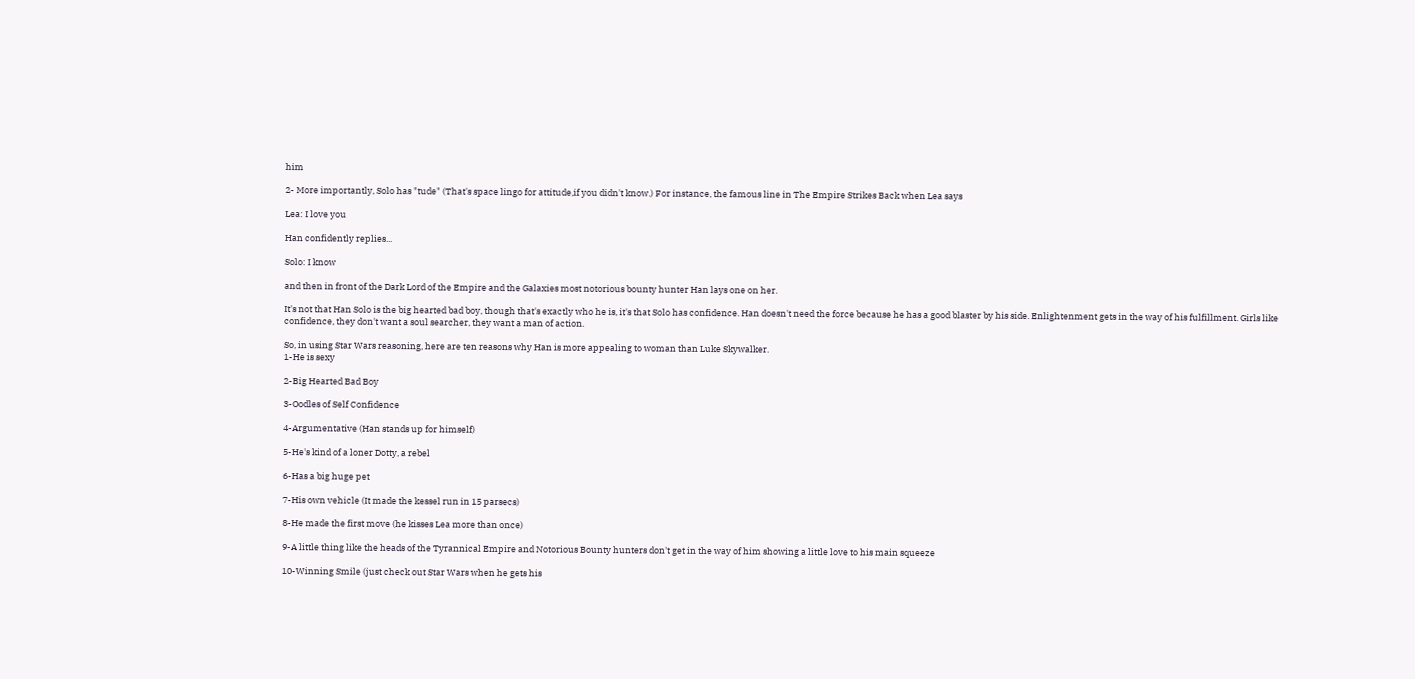him

2- More importantly, Solo has "tude" (That's space lingo for attitude,if you didn't know.) For instance, the famous line in The Empire Strikes Back when Lea says

Lea: I love you

Han confidently replies...

Solo: I know

and then in front of the Dark Lord of the Empire and the Galaxies most notorious bounty hunter Han lays one on her.

It's not that Han Solo is the big hearted bad boy, though that's exactly who he is, it's that Solo has confidence. Han doesn't need the force because he has a good blaster by his side. Enlightenment gets in the way of his fulfillment. Girls like confidence, they don't want a soul searcher, they want a man of action.

So, in using Star Wars reasoning, here are ten reasons why Han is more appealing to woman than Luke Skywalker.
1-He is sexy

2-Big Hearted Bad Boy

3-Oodles of Self Confidence

4-Argumentative (Han stands up for himself)

5-He's kind of a loner Dotty, a rebel

6-Has a big huge pet

7-His own vehicle (It made the kessel run in 15 parsecs)

8-He made the first move (he kisses Lea more than once)

9-A little thing like the heads of the Tyrannical Empire and Notorious Bounty hunters don't get in the way of him showing a little love to his main squeeze

10-Winning Smile (just check out Star Wars when he gets his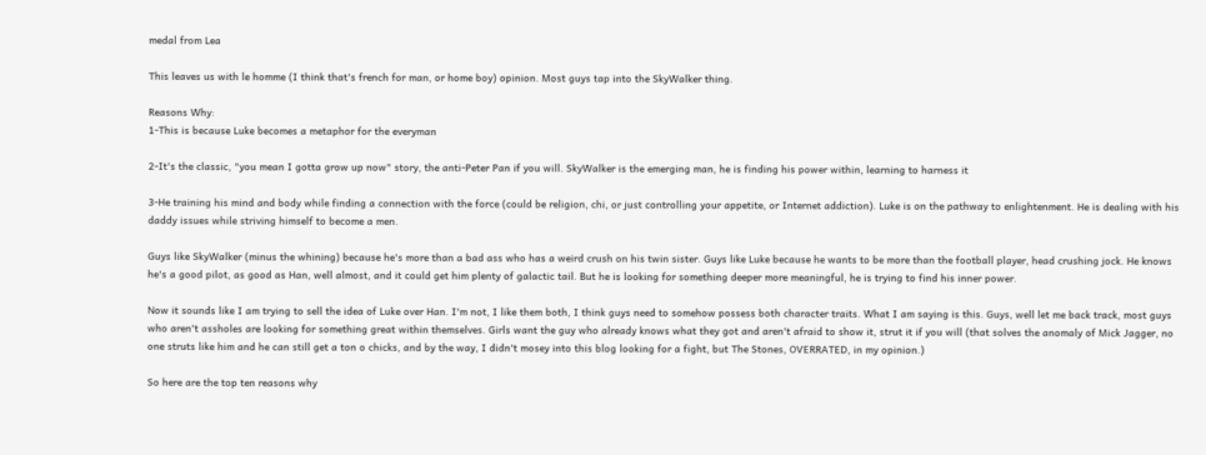medal from Lea

This leaves us with le homme (I think that's french for man, or home boy) opinion. Most guys tap into the SkyWalker thing.

Reasons Why:
1-This is because Luke becomes a metaphor for the everyman

2-It's the classic, "you mean I gotta grow up now" story, the anti-Peter Pan if you will. SkyWalker is the emerging man, he is finding his power within, learning to harness it

3-He training his mind and body while finding a connection with the force (could be religion, chi, or just controlling your appetite, or Internet addiction). Luke is on the pathway to enlightenment. He is dealing with his daddy issues while striving himself to become a men.

Guys like SkyWalker (minus the whining) because he's more than a bad ass who has a weird crush on his twin sister. Guys like Luke because he wants to be more than the football player, head crushing jock. He knows he's a good pilot, as good as Han, well almost, and it could get him plenty of galactic tail. But he is looking for something deeper more meaningful, he is trying to find his inner power.

Now it sounds like I am trying to sell the idea of Luke over Han. I'm not, I like them both, I think guys need to somehow possess both character traits. What I am saying is this. Guys, well let me back track, most guys who aren't assholes are looking for something great within themselves. Girls want the guy who already knows what they got and aren't afraid to show it, strut it if you will (that solves the anomaly of Mick Jagger, no one struts like him and he can still get a ton o chicks, and by the way, I didn't mosey into this blog looking for a fight, but The Stones, OVERRATED, in my opinion.)

So here are the top ten reasons why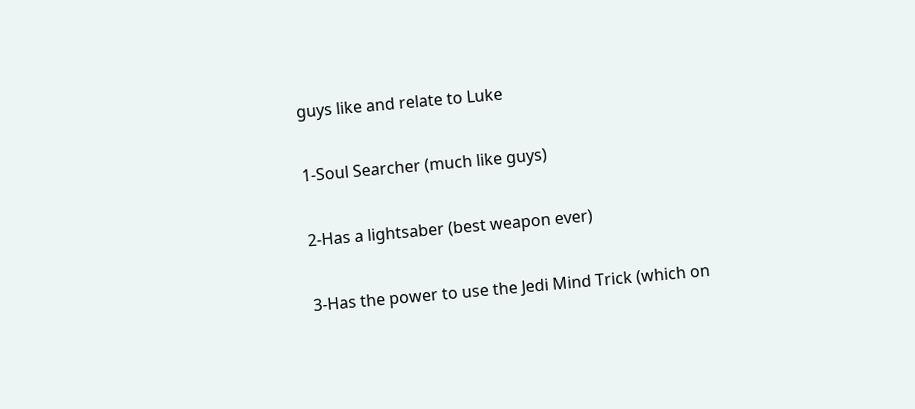guys like and relate to Luke

1-Soul Searcher (much like guys)

2-Has a lightsaber (best weapon ever)

3-Has the power to use the Jedi Mind Trick (which on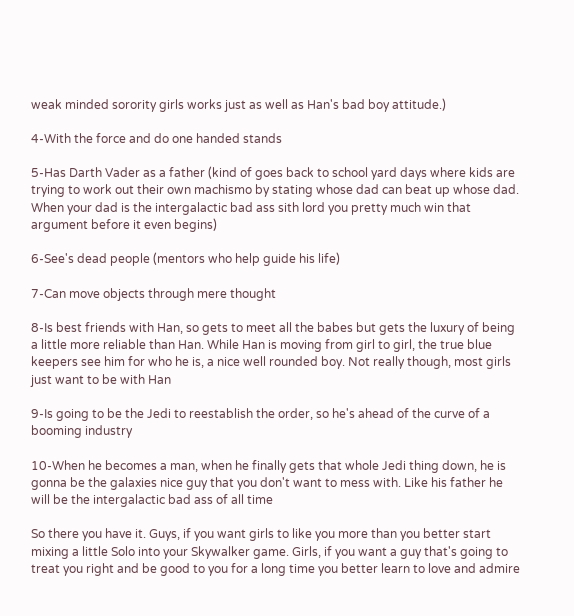weak minded sorority girls works just as well as Han's bad boy attitude.)

4-With the force and do one handed stands

5-Has Darth Vader as a father (kind of goes back to school yard days where kids are trying to work out their own machismo by stating whose dad can beat up whose dad. When your dad is the intergalactic bad ass sith lord you pretty much win that argument before it even begins)

6-See's dead people (mentors who help guide his life)

7-Can move objects through mere thought

8-Is best friends with Han, so gets to meet all the babes but gets the luxury of being a little more reliable than Han. While Han is moving from girl to girl, the true blue keepers see him for who he is, a nice well rounded boy. Not really though, most girls just want to be with Han

9-Is going to be the Jedi to reestablish the order, so he's ahead of the curve of a booming industry

10-When he becomes a man, when he finally gets that whole Jedi thing down, he is gonna be the galaxies nice guy that you don't want to mess with. Like his father he will be the intergalactic bad ass of all time

So there you have it. Guys, if you want girls to like you more than you better start mixing a little Solo into your Skywalker game. Girls, if you want a guy that's going to treat you right and be good to you for a long time you better learn to love and admire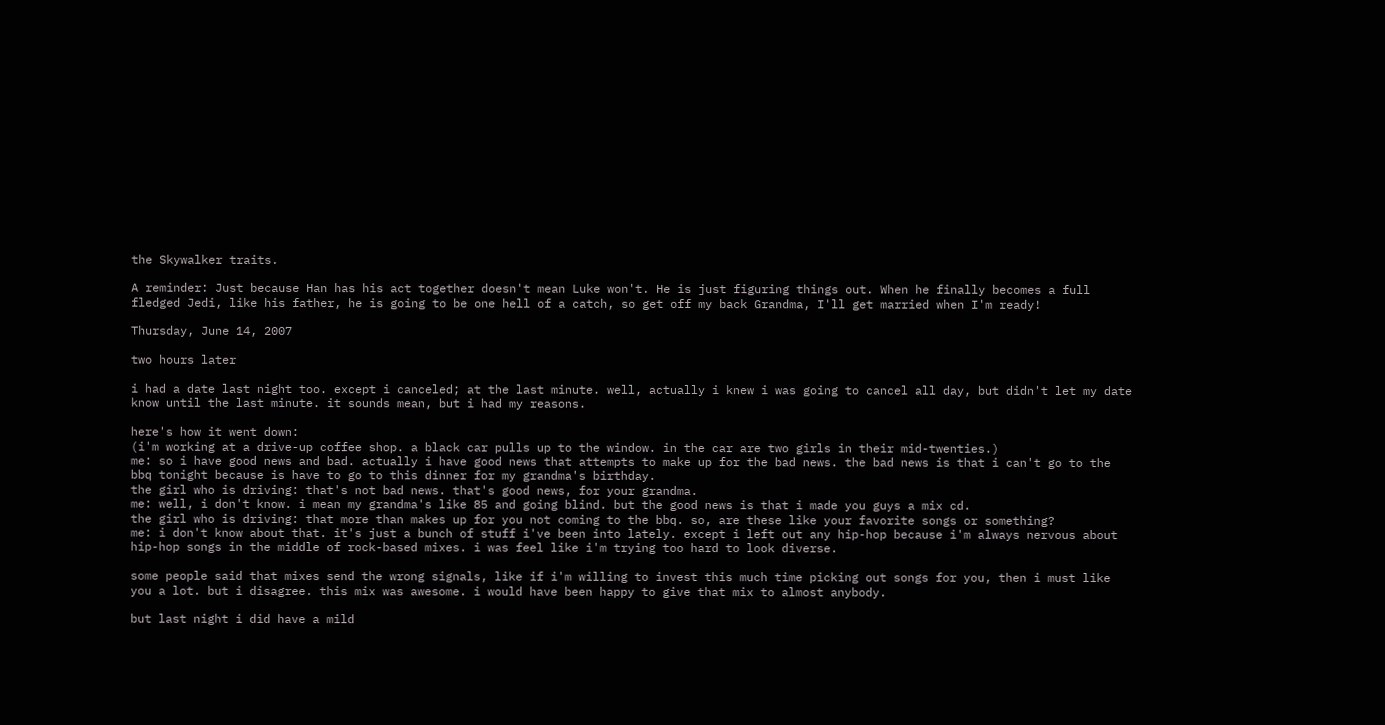the Skywalker traits.

A reminder: Just because Han has his act together doesn't mean Luke won't. He is just figuring things out. When he finally becomes a full fledged Jedi, like his father, he is going to be one hell of a catch, so get off my back Grandma, I'll get married when I'm ready!

Thursday, June 14, 2007

two hours later

i had a date last night too. except i canceled; at the last minute. well, actually i knew i was going to cancel all day, but didn't let my date know until the last minute. it sounds mean, but i had my reasons.

here's how it went down:
(i'm working at a drive-up coffee shop. a black car pulls up to the window. in the car are two girls in their mid-twenties.)
me: so i have good news and bad. actually i have good news that attempts to make up for the bad news. the bad news is that i can't go to the bbq tonight because is have to go to this dinner for my grandma's birthday.
the girl who is driving: that's not bad news. that's good news, for your grandma.
me: well, i don't know. i mean my grandma's like 85 and going blind. but the good news is that i made you guys a mix cd.
the girl who is driving: that more than makes up for you not coming to the bbq. so, are these like your favorite songs or something?
me: i don't know about that. it's just a bunch of stuff i've been into lately. except i left out any hip-hop because i'm always nervous about hip-hop songs in the middle of rock-based mixes. i was feel like i'm trying too hard to look diverse.

some people said that mixes send the wrong signals, like if i'm willing to invest this much time picking out songs for you, then i must like you a lot. but i disagree. this mix was awesome. i would have been happy to give that mix to almost anybody.

but last night i did have a mild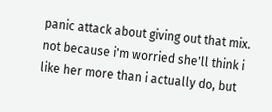panic attack about giving out that mix. not because i'm worried she'll think i like her more than i actually do, but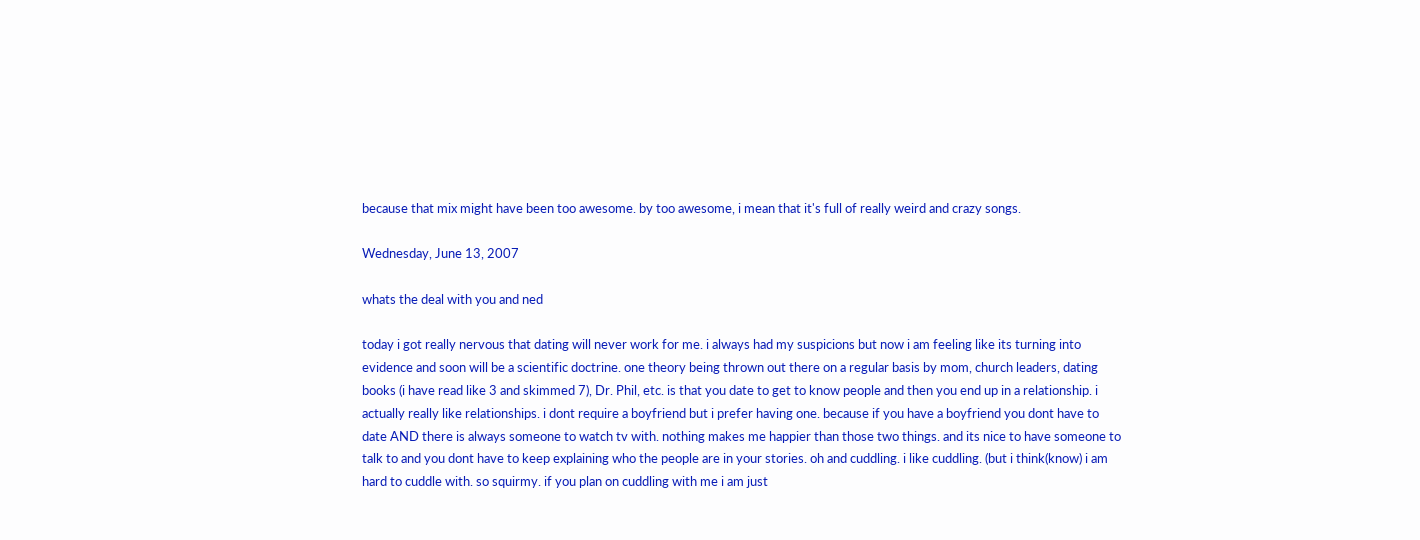because that mix might have been too awesome. by too awesome, i mean that it's full of really weird and crazy songs.

Wednesday, June 13, 2007

whats the deal with you and ned

today i got really nervous that dating will never work for me. i always had my suspicions but now i am feeling like its turning into evidence and soon will be a scientific doctrine. one theory being thrown out there on a regular basis by mom, church leaders, dating books (i have read like 3 and skimmed 7), Dr. Phil, etc. is that you date to get to know people and then you end up in a relationship. i actually really like relationships. i dont require a boyfriend but i prefer having one. because if you have a boyfriend you dont have to date AND there is always someone to watch tv with. nothing makes me happier than those two things. and its nice to have someone to talk to and you dont have to keep explaining who the people are in your stories. oh and cuddling. i like cuddling. (but i think(know) i am hard to cuddle with. so squirmy. if you plan on cuddling with me i am just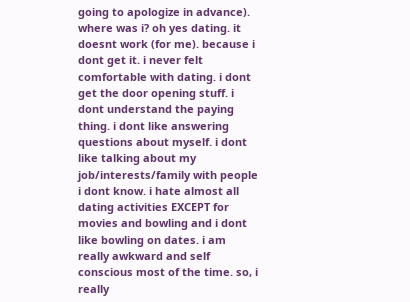going to apologize in advance). where was i? oh yes dating. it doesnt work (for me). because i dont get it. i never felt comfortable with dating. i dont get the door opening stuff. i dont understand the paying thing. i dont like answering questions about myself. i dont like talking about my job/interests/family with people i dont know. i hate almost all dating activities EXCEPT for movies and bowling and i dont like bowling on dates. i am really awkward and self conscious most of the time. so, i really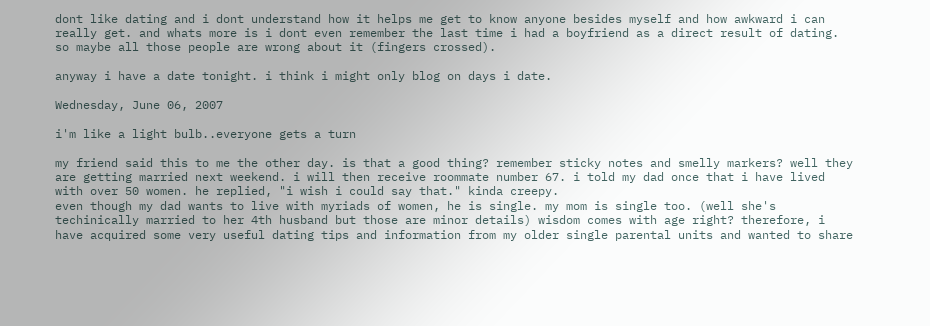dont like dating and i dont understand how it helps me get to know anyone besides myself and how awkward i can really get. and whats more is i dont even remember the last time i had a boyfriend as a direct result of dating. so maybe all those people are wrong about it (fingers crossed).

anyway i have a date tonight. i think i might only blog on days i date.

Wednesday, June 06, 2007

i'm like a light bulb..everyone gets a turn

my friend said this to me the other day. is that a good thing? remember sticky notes and smelly markers? well they are getting married next weekend. i will then receive roommate number 67. i told my dad once that i have lived with over 50 women. he replied, "i wish i could say that." kinda creepy.
even though my dad wants to live with myriads of women, he is single. my mom is single too. (well she's techinically married to her 4th husband but those are minor details) wisdom comes with age right? therefore, i have acquired some very useful dating tips and information from my older single parental units and wanted to share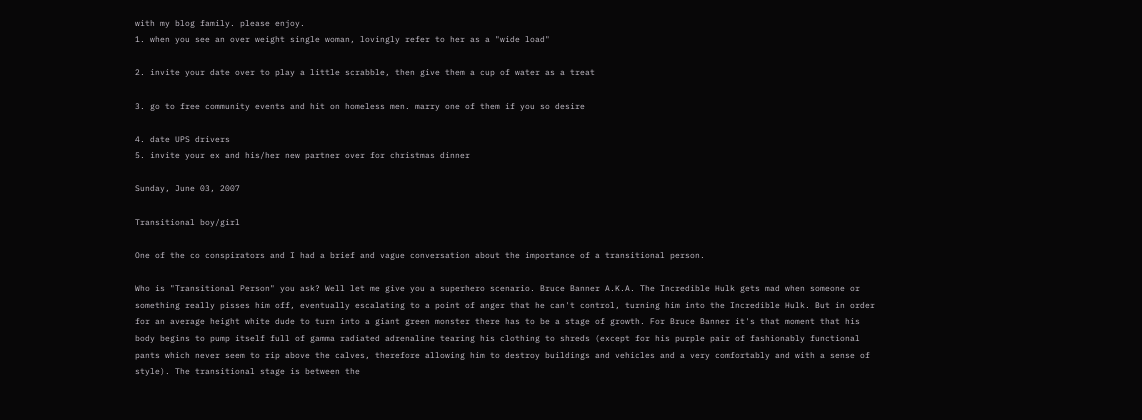with my blog family. please enjoy.
1. when you see an over weight single woman, lovingly refer to her as a "wide load"

2. invite your date over to play a little scrabble, then give them a cup of water as a treat

3. go to free community events and hit on homeless men. marry one of them if you so desire

4. date UPS drivers
5. invite your ex and his/her new partner over for christmas dinner

Sunday, June 03, 2007

Transitional boy/girl

One of the co conspirators and I had a brief and vague conversation about the importance of a transitional person.

Who is "Transitional Person" you ask? Well let me give you a superhero scenario. Bruce Banner A.K.A. The Incredible Hulk gets mad when someone or something really pisses him off, eventually escalating to a point of anger that he can't control, turning him into the Incredible Hulk. But in order for an average height white dude to turn into a giant green monster there has to be a stage of growth. For Bruce Banner it's that moment that his body begins to pump itself full of gamma radiated adrenaline tearing his clothing to shreds (except for his purple pair of fashionably functional pants which never seem to rip above the calves, therefore allowing him to destroy buildings and vehicles and a very comfortably and with a sense of style). The transitional stage is between the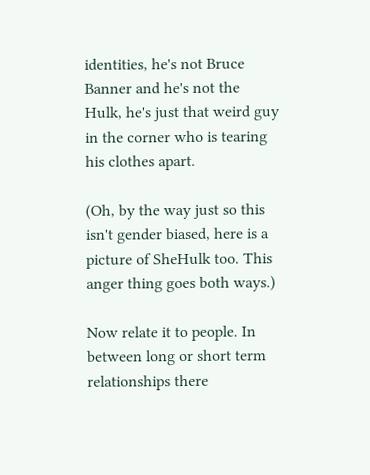identities, he's not Bruce Banner and he's not the Hulk, he's just that weird guy in the corner who is tearing his clothes apart.

(Oh, by the way just so this isn't gender biased, here is a picture of SheHulk too. This anger thing goes both ways.)

Now relate it to people. In between long or short term relationships there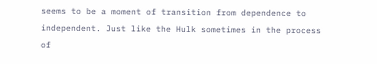seems to be a moment of transition from dependence to independent. Just like the Hulk sometimes in the process of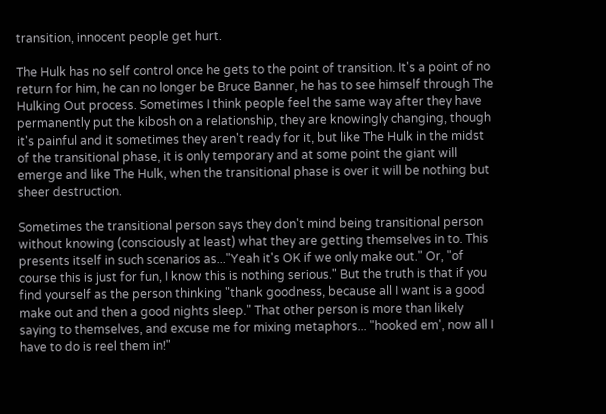transition, innocent people get hurt.

The Hulk has no self control once he gets to the point of transition. It's a point of no return for him, he can no longer be Bruce Banner, he has to see himself through The Hulking Out process. Sometimes I think people feel the same way after they have permanently put the kibosh on a relationship, they are knowingly changing, though it's painful and it sometimes they aren't ready for it, but like The Hulk in the midst of the transitional phase, it is only temporary and at some point the giant will emerge and like The Hulk, when the transitional phase is over it will be nothing but sheer destruction.

Sometimes the transitional person says they don't mind being transitional person without knowing (consciously at least) what they are getting themselves in to. This presents itself in such scenarios as..."Yeah it's OK if we only make out." Or, "of course this is just for fun, I know this is nothing serious." But the truth is that if you find yourself as the person thinking "thank goodness, because all I want is a good make out and then a good nights sleep." That other person is more than likely saying to themselves, and excuse me for mixing metaphors... "hooked em', now all I have to do is reel them in!"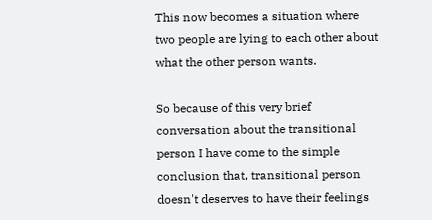This now becomes a situation where two people are lying to each other about what the other person wants.

So because of this very brief conversation about the transitional person I have come to the simple conclusion that, transitional person doesn't deserves to have their feelings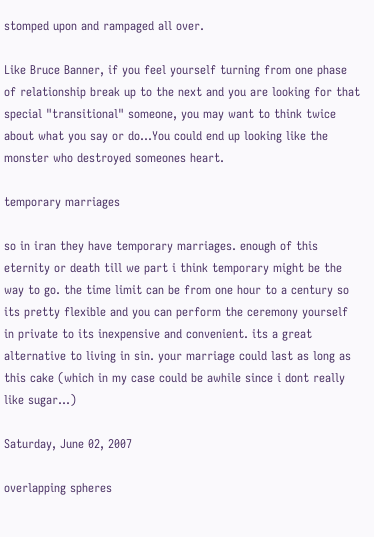stomped upon and rampaged all over.

Like Bruce Banner, if you feel yourself turning from one phase of relationship break up to the next and you are looking for that special "transitional" someone, you may want to think twice about what you say or do...You could end up looking like the monster who destroyed someones heart.

temporary marriages

so in iran they have temporary marriages. enough of this eternity or death till we part i think temporary might be the way to go. the time limit can be from one hour to a century so its pretty flexible and you can perform the ceremony yourself in private to its inexpensive and convenient. its a great alternative to living in sin. your marriage could last as long as this cake (which in my case could be awhile since i dont really like sugar...)

Saturday, June 02, 2007

overlapping spheres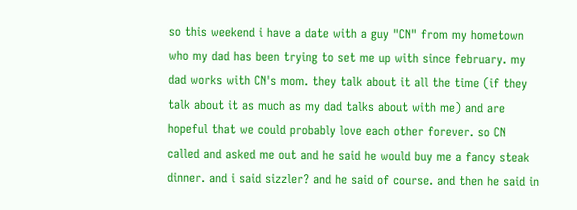so this weekend i have a date with a guy "CN" from my hometown who my dad has been trying to set me up with since february. my dad works with CN's mom. they talk about it all the time (if they talk about it as much as my dad talks about with me) and are hopeful that we could probably love each other forever. so CN called and asked me out and he said he would buy me a fancy steak dinner. and i said sizzler? and he said of course. and then he said in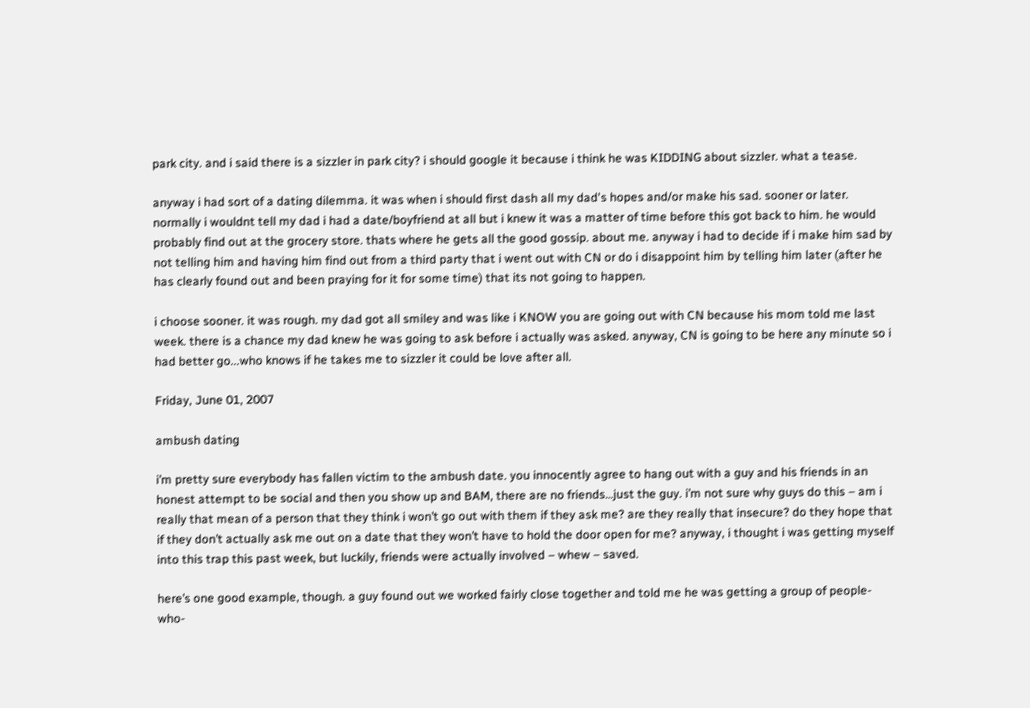park city. and i said there is a sizzler in park city? i should google it because i think he was KIDDING about sizzler. what a tease.

anyway i had sort of a dating dilemma. it was when i should first dash all my dad's hopes and/or make his sad. sooner or later. normally i wouldnt tell my dad i had a date/boyfriend at all but i knew it was a matter of time before this got back to him. he would probably find out at the grocery store. thats where he gets all the good gossip. about me. anyway i had to decide if i make him sad by not telling him and having him find out from a third party that i went out with CN or do i disappoint him by telling him later (after he has clearly found out and been praying for it for some time) that its not going to happen.

i choose sooner. it was rough. my dad got all smiley and was like i KNOW you are going out with CN because his mom told me last week. there is a chance my dad knew he was going to ask before i actually was asked. anyway, CN is going to be here any minute so i had better go...who knows if he takes me to sizzler it could be love after all.

Friday, June 01, 2007

ambush dating

i’m pretty sure everybody has fallen victim to the ambush date. you innocently agree to hang out with a guy and his friends in an honest attempt to be social and then you show up and BAM, there are no friends…just the guy. i’m not sure why guys do this – am i really that mean of a person that they think i won’t go out with them if they ask me? are they really that insecure? do they hope that if they don’t actually ask me out on a date that they won’t have to hold the door open for me? anyway, i thought i was getting myself into this trap this past week, but luckily, friends were actually involved – whew – saved.

here’s one good example, though. a guy found out we worked fairly close together and told me he was getting a group of people-who-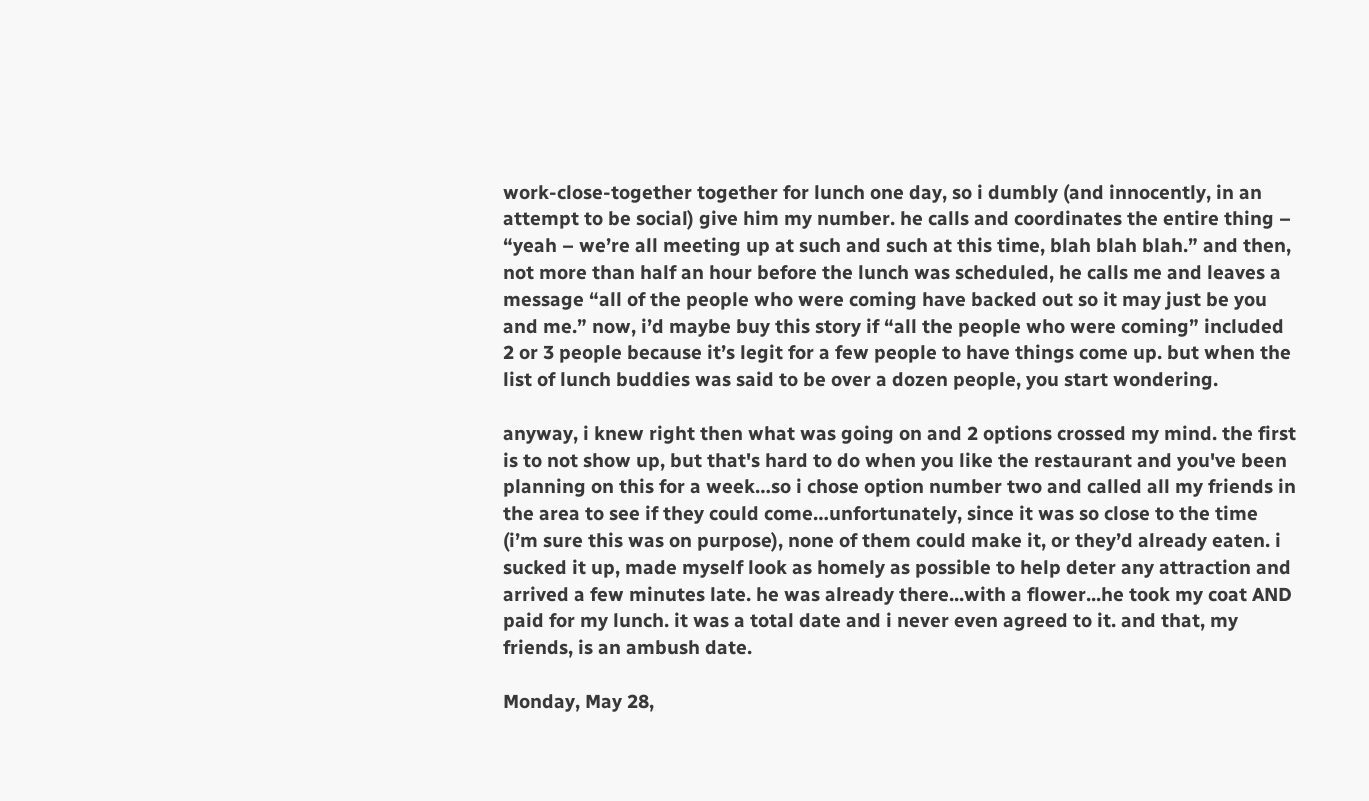work-close-together together for lunch one day, so i dumbly (and innocently, in an attempt to be social) give him my number. he calls and coordinates the entire thing – “yeah – we’re all meeting up at such and such at this time, blah blah blah.” and then, not more than half an hour before the lunch was scheduled, he calls me and leaves a message “all of the people who were coming have backed out so it may just be you and me.” now, i’d maybe buy this story if “all the people who were coming” included 2 or 3 people because it’s legit for a few people to have things come up. but when the list of lunch buddies was said to be over a dozen people, you start wondering.

anyway, i knew right then what was going on and 2 options crossed my mind. the first is to not show up, but that's hard to do when you like the restaurant and you've been planning on this for a week…so i chose option number two and called all my friends in the area to see if they could come…unfortunately, since it was so close to the time (i’m sure this was on purpose), none of them could make it, or they’d already eaten. i sucked it up, made myself look as homely as possible to help deter any attraction and arrived a few minutes late. he was already there...with a flower...he took my coat AND paid for my lunch. it was a total date and i never even agreed to it. and that, my friends, is an ambush date.

Monday, May 28,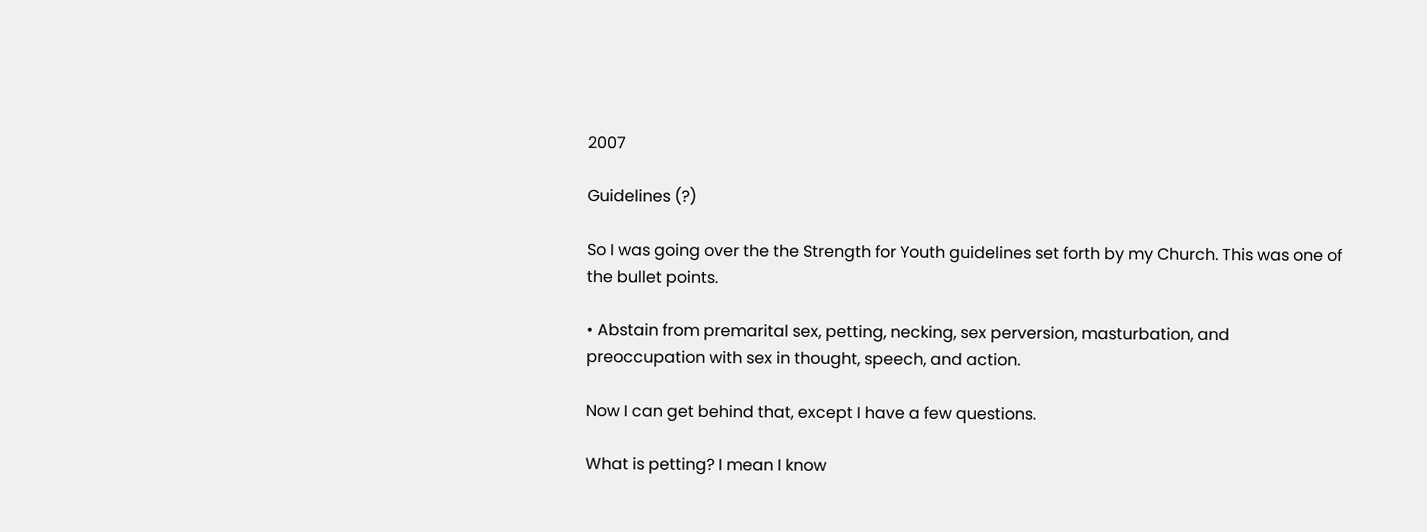2007

Guidelines (?)

So I was going over the the Strength for Youth guidelines set forth by my Church. This was one of the bullet points.

• Abstain from premarital sex, petting, necking, sex perversion, masturbation, and preoccupation with sex in thought, speech, and action.

Now I can get behind that, except I have a few questions.

What is petting? I mean I know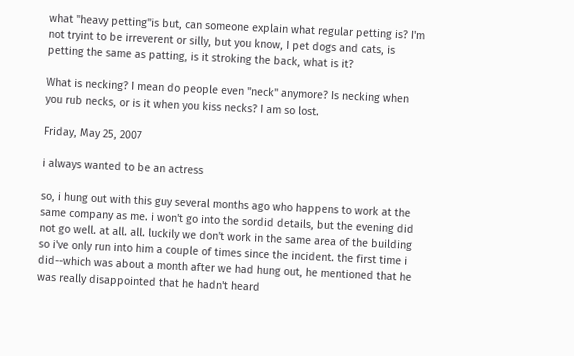what "heavy petting"is but, can someone explain what regular petting is? I'm not tryint to be irreverent or silly, but you know, I pet dogs and cats, is petting the same as patting, is it stroking the back, what is it?

What is necking? I mean do people even "neck" anymore? Is necking when you rub necks, or is it when you kiss necks? I am so lost.

Friday, May 25, 2007

i always wanted to be an actress

so, i hung out with this guy several months ago who happens to work at the same company as me. i won't go into the sordid details, but the evening did not go well. at all. all. luckily we don't work in the same area of the building so i've only run into him a couple of times since the incident. the first time i did--which was about a month after we had hung out, he mentioned that he was really disappointed that he hadn't heard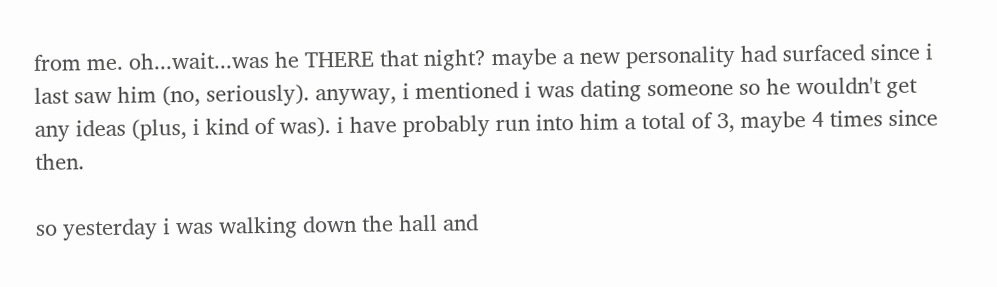from me. oh...wait...was he THERE that night? maybe a new personality had surfaced since i last saw him (no, seriously). anyway, i mentioned i was dating someone so he wouldn't get any ideas (plus, i kind of was). i have probably run into him a total of 3, maybe 4 times since then.

so yesterday i was walking down the hall and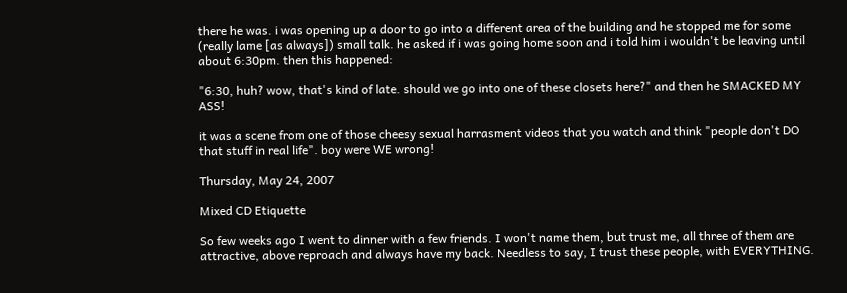there he was. i was opening up a door to go into a different area of the building and he stopped me for some (really lame [as always]) small talk. he asked if i was going home soon and i told him i wouldn't be leaving until about 6:30pm. then this happened:

"6:30, huh? wow, that's kind of late. should we go into one of these closets here?" and then he SMACKED MY ASS!

it was a scene from one of those cheesy sexual harrasment videos that you watch and think "people don't DO that stuff in real life". boy were WE wrong!

Thursday, May 24, 2007

Mixed CD Etiquette

So few weeks ago I went to dinner with a few friends. I won't name them, but trust me, all three of them are attractive, above reproach and always have my back. Needless to say, I trust these people, with EVERYTHING.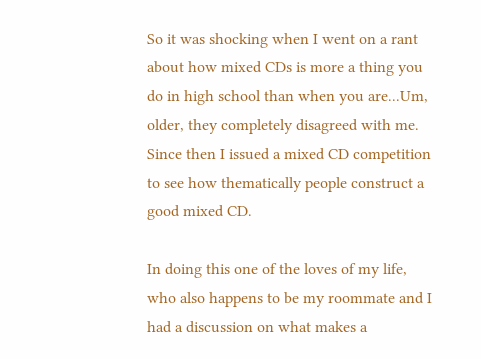So it was shocking when I went on a rant about how mixed CDs is more a thing you do in high school than when you are...Um, older, they completely disagreed with me. Since then I issued a mixed CD competition to see how thematically people construct a good mixed CD.

In doing this one of the loves of my life, who also happens to be my roommate and I had a discussion on what makes a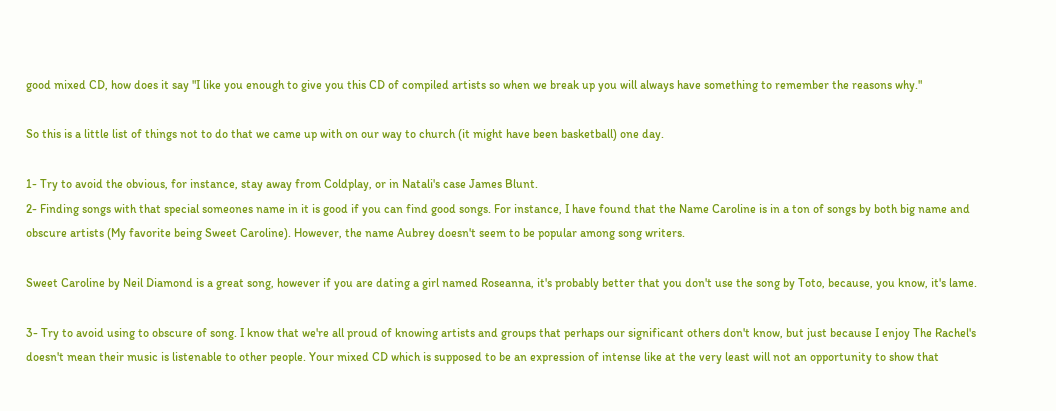good mixed CD, how does it say "I like you enough to give you this CD of compiled artists so when we break up you will always have something to remember the reasons why."

So this is a little list of things not to do that we came up with on our way to church (it might have been basketball) one day.

1- Try to avoid the obvious, for instance, stay away from Coldplay, or in Natali's case James Blunt.
2- Finding songs with that special someones name in it is good if you can find good songs. For instance, I have found that the Name Caroline is in a ton of songs by both big name and obscure artists (My favorite being Sweet Caroline). However, the name Aubrey doesn't seem to be popular among song writers.

Sweet Caroline by Neil Diamond is a great song, however if you are dating a girl named Roseanna, it's probably better that you don't use the song by Toto, because, you know, it's lame.

3- Try to avoid using to obscure of song. I know that we're all proud of knowing artists and groups that perhaps our significant others don't know, but just because I enjoy The Rachel's doesn't mean their music is listenable to other people. Your mixed CD which is supposed to be an expression of intense like at the very least will not an opportunity to show that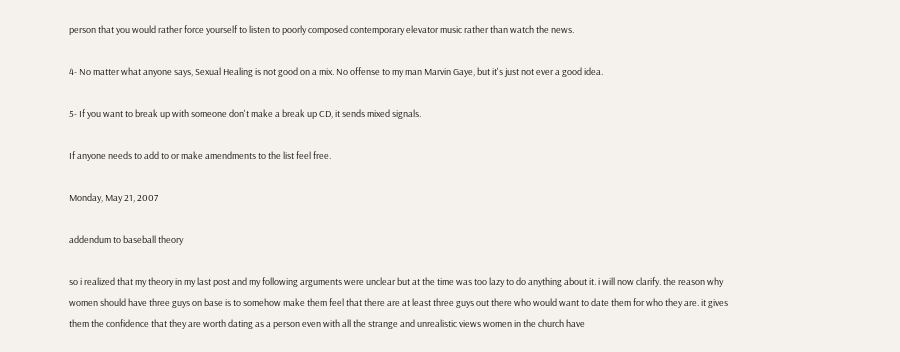person that you would rather force yourself to listen to poorly composed contemporary elevator music rather than watch the news.

4- No matter what anyone says, Sexual Healing is not good on a mix. No offense to my man Marvin Gaye, but it's just not ever a good idea.

5- If you want to break up with someone don't make a break up CD, it sends mixed signals.

If anyone needs to add to or make amendments to the list feel free.

Monday, May 21, 2007

addendum to baseball theory

so i realized that my theory in my last post and my following arguments were unclear but at the time was too lazy to do anything about it. i will now clarify. the reason why women should have three guys on base is to somehow make them feel that there are at least three guys out there who would want to date them for who they are. it gives them the confidence that they are worth dating as a person even with all the strange and unrealistic views women in the church have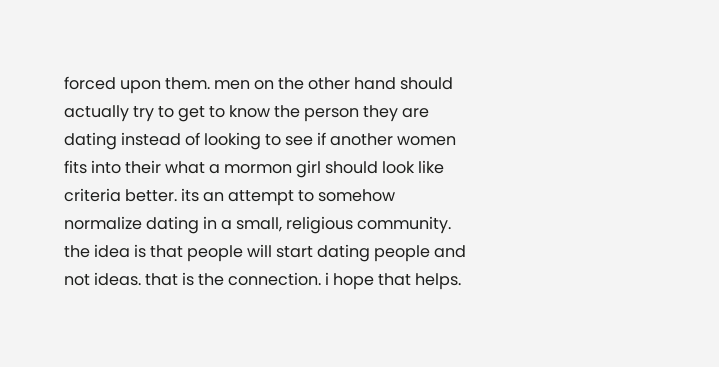forced upon them. men on the other hand should actually try to get to know the person they are dating instead of looking to see if another women fits into their what a mormon girl should look like criteria better. its an attempt to somehow normalize dating in a small, religious community. the idea is that people will start dating people and not ideas. that is the connection. i hope that helps.